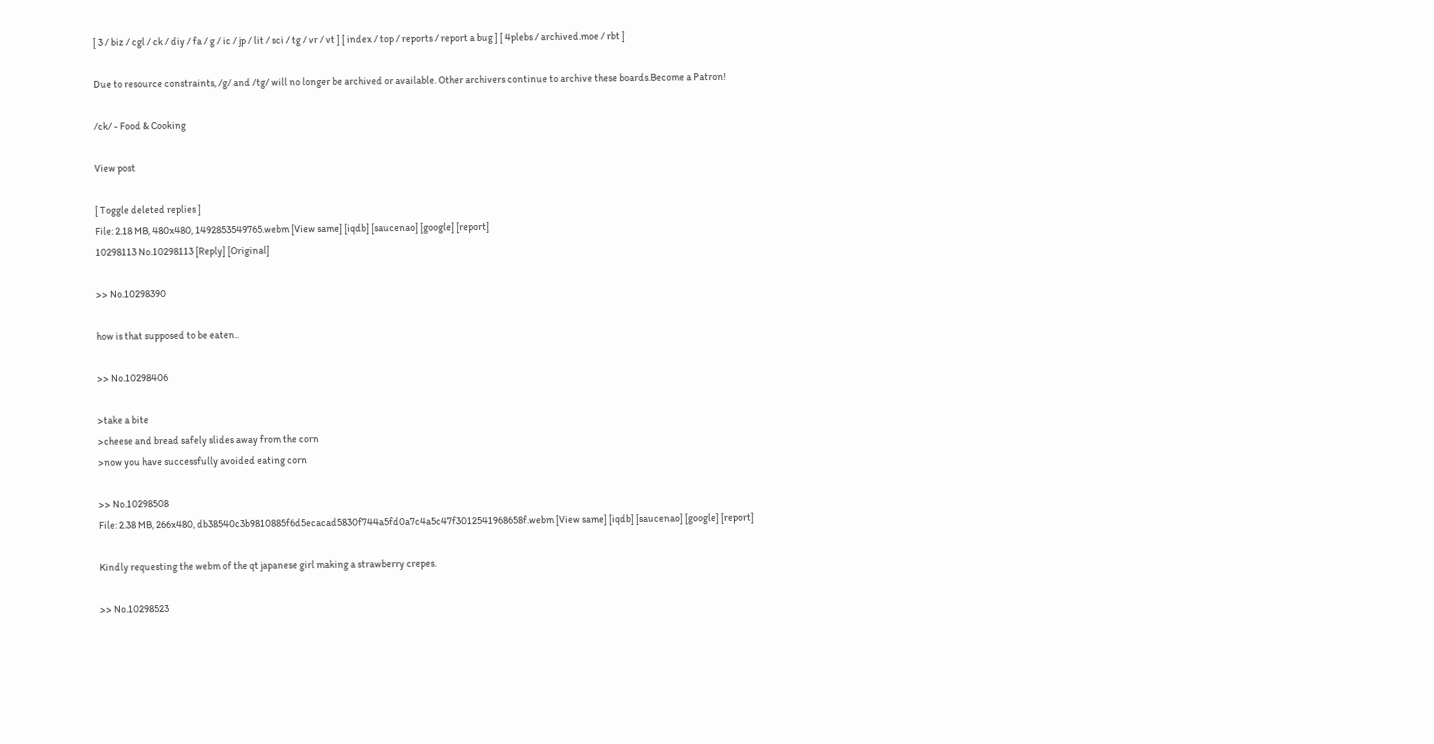[ 3 / biz / cgl / ck / diy / fa / g / ic / jp / lit / sci / tg / vr / vt ] [ index / top / reports / report a bug ] [ 4plebs / archived.moe / rbt ]

Due to resource constraints, /g/ and /tg/ will no longer be archived or available. Other archivers continue to archive these boards.Become a Patron!

/ck/ - Food & Cooking

View post

[ Toggle deleted replies ]
File: 2.18 MB, 480x480, 1492853549765.webm [View same] [iqdb] [saucenao] [google] [report]
10298113 No.10298113 [Reply] [Original]

>> No.10298390

how is that supposed to be eaten..

>> No.10298406

>take a bite
>cheese and bread safely slides away from the corn
>now you have successfully avoided eating corn

>> No.10298508
File: 2.38 MB, 266x480, db38540c3b9810885f6d5ecacad5830f744a5fd0a7c4a5c47f3012541968658f.webm [View same] [iqdb] [saucenao] [google] [report]

Kindly requesting the webm of the qt japanese girl making a strawberry crepes.

>> No.10298523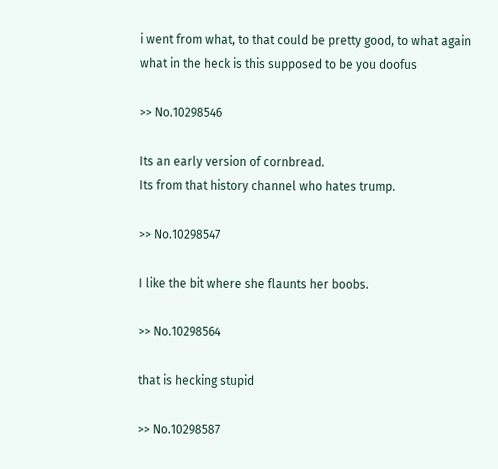i went from what, to that could be pretty good, to what again
what in the heck is this supposed to be you doofus

>> No.10298546

Its an early version of cornbread.
Its from that history channel who hates trump.

>> No.10298547

I like the bit where she flaunts her boobs.

>> No.10298564

that is hecking stupid

>> No.10298587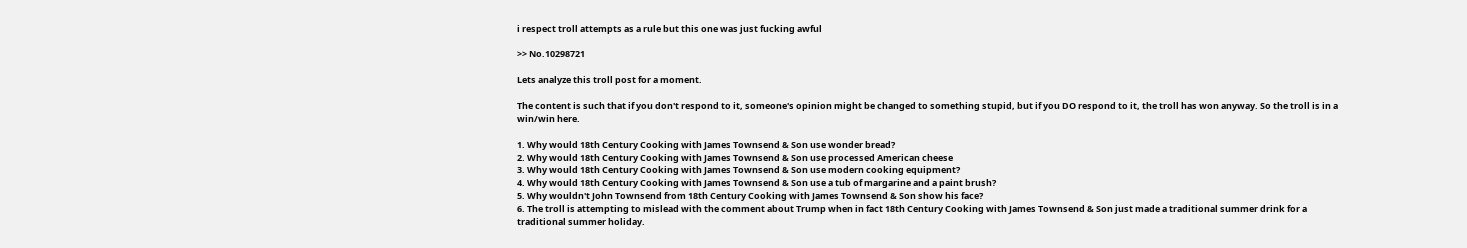i respect troll attempts as a rule but this one was just fucking awful

>> No.10298721

Lets analyze this troll post for a moment.

The content is such that if you don't respond to it, someone's opinion might be changed to something stupid, but if you DO respond to it, the troll has won anyway. So the troll is in a win/win here.

1. Why would 18th Century Cooking with James Townsend & Son use wonder bread?
2. Why would 18th Century Cooking with James Townsend & Son use processed American cheese
3. Why would 18th Century Cooking with James Townsend & Son use modern cooking equipment?
4. Why would 18th Century Cooking with James Townsend & Son use a tub of margarine and a paint brush?
5. Why wouldn't John Townsend from 18th Century Cooking with James Townsend & Son show his face?
6. The troll is attempting to mislead with the comment about Trump when in fact 18th Century Cooking with James Townsend & Son just made a traditional summer drink for a traditional summer holiday.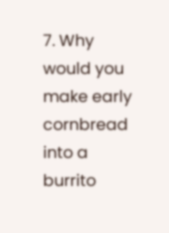7. Why would you make early cornbread into a burrito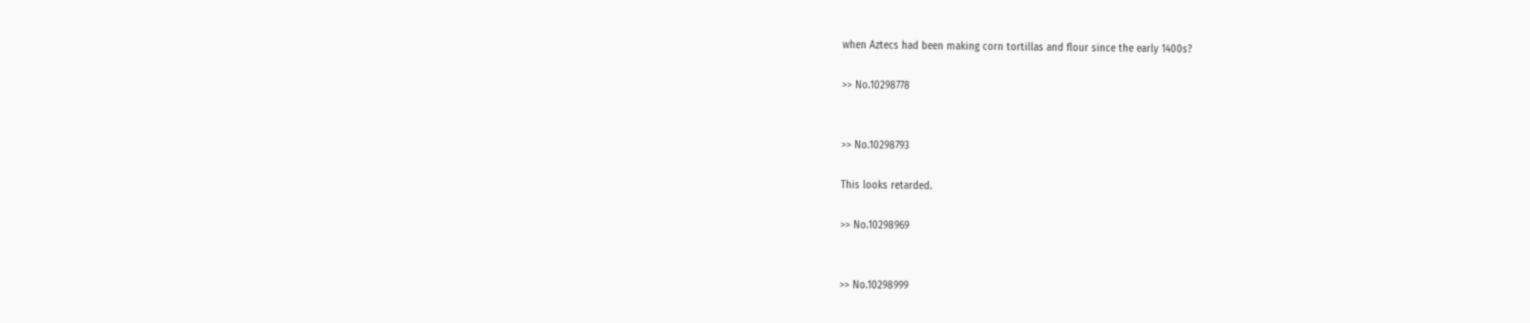when Aztecs had been making corn tortillas and flour since the early 1400s?

>> No.10298778


>> No.10298793

This looks retarded.

>> No.10298969


>> No.10298999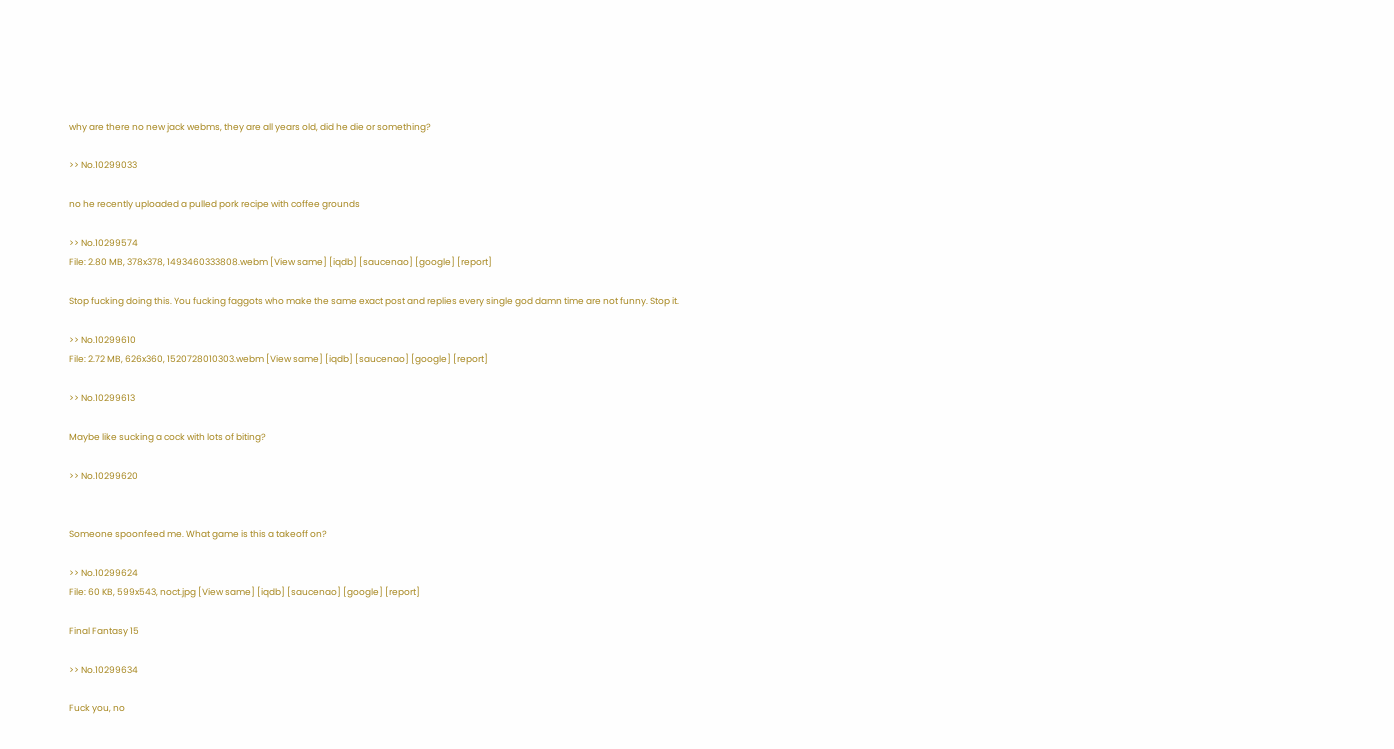why are there no new jack webms, they are all years old, did he die or something?

>> No.10299033

no he recently uploaded a pulled pork recipe with coffee grounds

>> No.10299574
File: 2.80 MB, 378x378, 1493460333808.webm [View same] [iqdb] [saucenao] [google] [report]

Stop fucking doing this. You fucking faggots who make the same exact post and replies every single god damn time are not funny. Stop it.

>> No.10299610
File: 2.72 MB, 626x360, 1520728010303.webm [View same] [iqdb] [saucenao] [google] [report]

>> No.10299613

Maybe like sucking a cock with lots of biting?

>> No.10299620


Someone spoonfeed me. What game is this a takeoff on?

>> No.10299624
File: 60 KB, 599x543, noct.jpg [View same] [iqdb] [saucenao] [google] [report]

Final Fantasy 15

>> No.10299634

Fuck you, no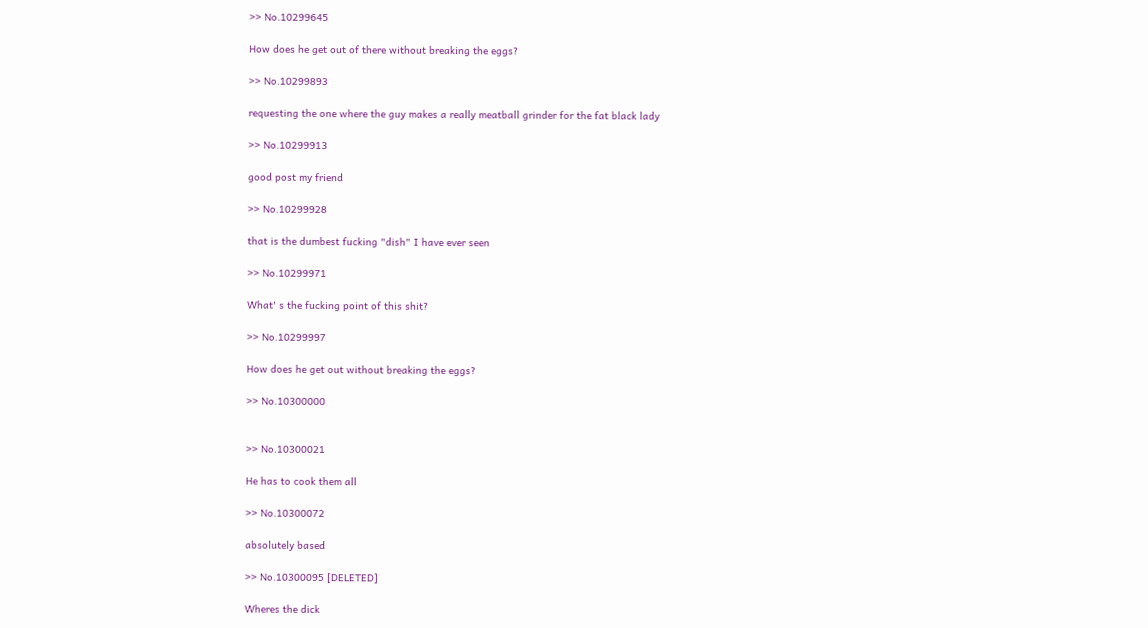>> No.10299645

How does he get out of there without breaking the eggs?

>> No.10299893

requesting the one where the guy makes a really meatball grinder for the fat black lady

>> No.10299913

good post my friend

>> No.10299928

that is the dumbest fucking "dish" I have ever seen

>> No.10299971

What' s the fucking point of this shit?

>> No.10299997

How does he get out without breaking the eggs?

>> No.10300000


>> No.10300021

He has to cook them all

>> No.10300072

absolutely based

>> No.10300095 [DELETED]

Wheres the dick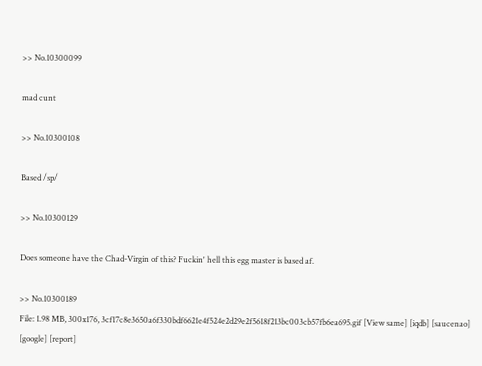>> No.10300099

mad cunt

>> No.10300108

Based /sp/

>> No.10300129

Does someone have the Chad-Virgin of this? Fuckin' hell this egg master is based af.

>> No.10300189
File: 1.98 MB, 300x176, 3cf17c8e3650a6f330bdf6621e4f524e2d29e2f5618f213bc003cb57fb6ea695.gif [View same] [iqdb] [saucenao] [google] [report]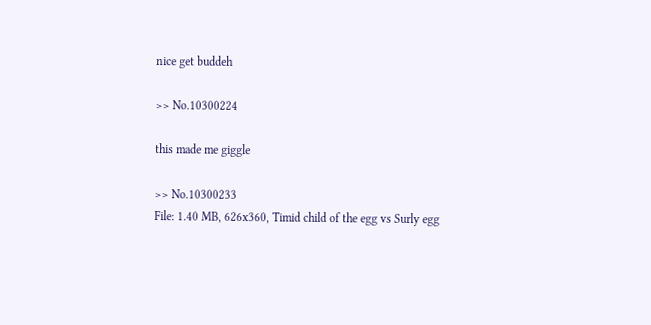nice get buddeh

>> No.10300224

this made me giggle

>> No.10300233
File: 1.40 MB, 626x360, Timid child of the egg vs Surly egg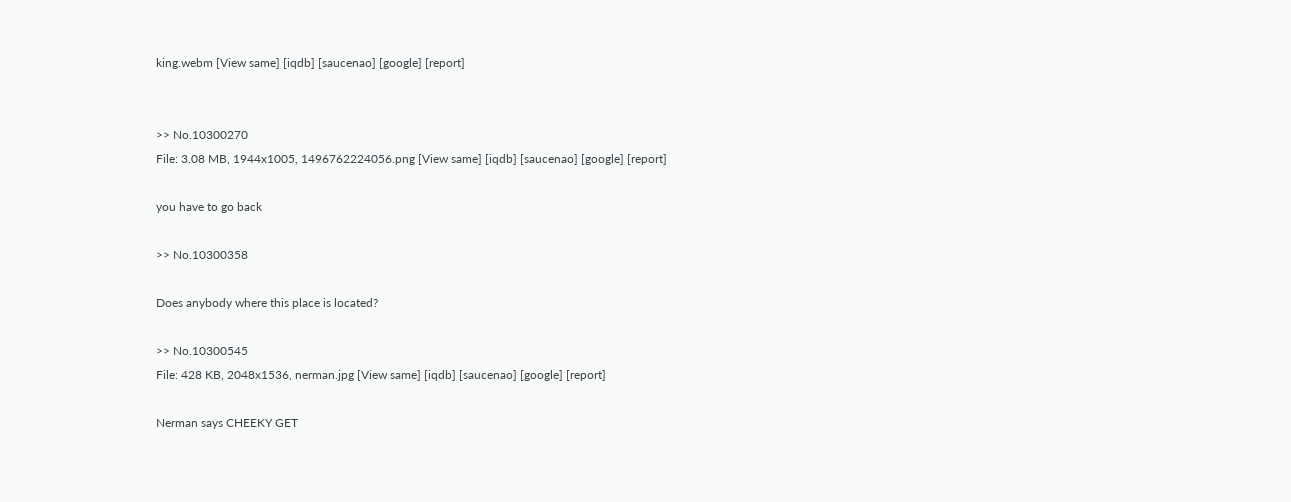king.webm [View same] [iqdb] [saucenao] [google] [report]


>> No.10300270
File: 3.08 MB, 1944x1005, 1496762224056.png [View same] [iqdb] [saucenao] [google] [report]

you have to go back

>> No.10300358

Does anybody where this place is located?

>> No.10300545
File: 428 KB, 2048x1536, nerman.jpg [View same] [iqdb] [saucenao] [google] [report]

Nerman says CHEEKY GET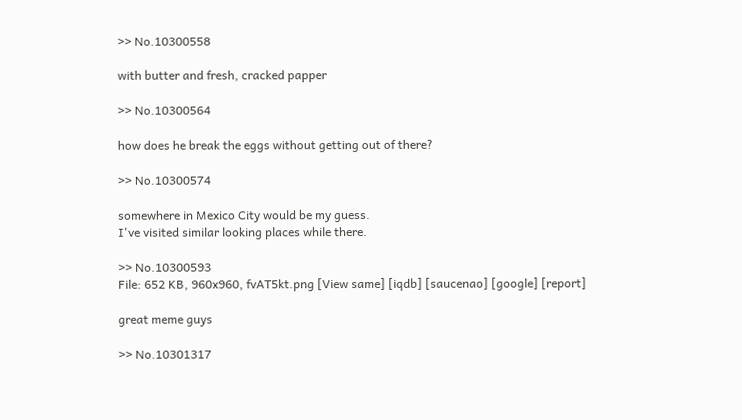>> No.10300558

with butter and fresh, cracked papper

>> No.10300564

how does he break the eggs without getting out of there?

>> No.10300574

somewhere in Mexico City would be my guess.
I've visited similar looking places while there.

>> No.10300593
File: 652 KB, 960x960, fvAT5kt.png [View same] [iqdb] [saucenao] [google] [report]

great meme guys

>> No.10301317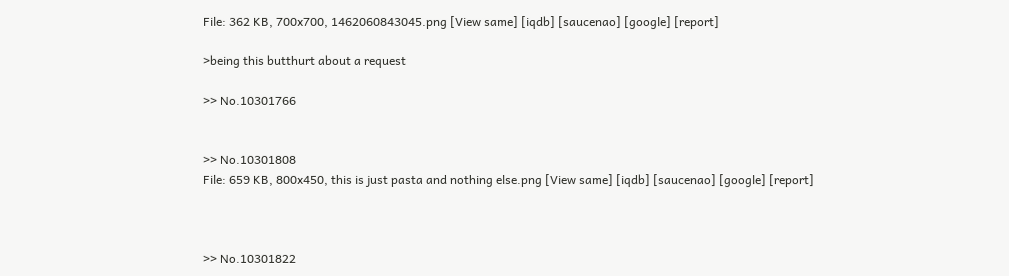File: 362 KB, 700x700, 1462060843045.png [View same] [iqdb] [saucenao] [google] [report]

>being this butthurt about a request

>> No.10301766


>> No.10301808
File: 659 KB, 800x450, this is just pasta and nothing else.png [View same] [iqdb] [saucenao] [google] [report]



>> No.10301822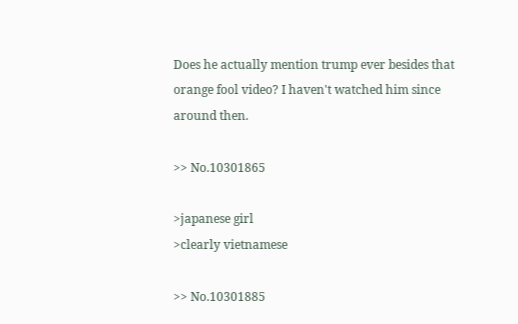Does he actually mention trump ever besides that orange fool video? I haven't watched him since around then.

>> No.10301865

>japanese girl
>clearly vietnamese

>> No.10301885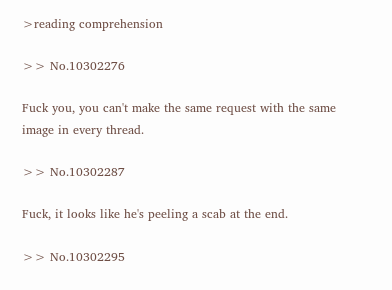>reading comprehension

>> No.10302276

Fuck you, you can't make the same request with the same image in every thread.

>> No.10302287

Fuck, it looks like he's peeling a scab at the end.

>> No.10302295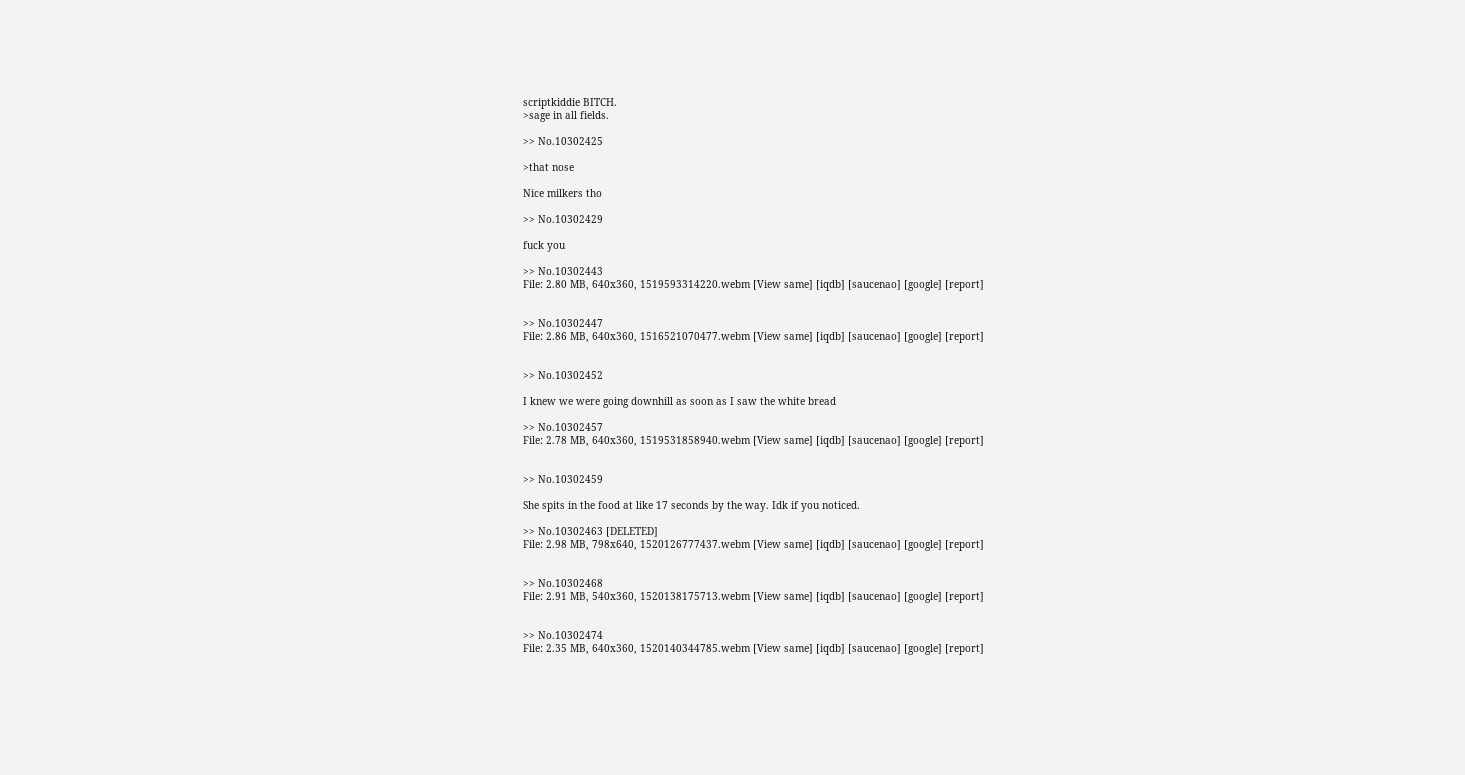scriptkiddie BITCH.
>sage in all fields.

>> No.10302425

>that nose

Nice milkers tho

>> No.10302429

fuck you

>> No.10302443
File: 2.80 MB, 640x360, 1519593314220.webm [View same] [iqdb] [saucenao] [google] [report]


>> No.10302447
File: 2.86 MB, 640x360, 1516521070477.webm [View same] [iqdb] [saucenao] [google] [report]


>> No.10302452

I knew we were going downhill as soon as I saw the white bread

>> No.10302457
File: 2.78 MB, 640x360, 1519531858940.webm [View same] [iqdb] [saucenao] [google] [report]


>> No.10302459

She spits in the food at like 17 seconds by the way. Idk if you noticed.

>> No.10302463 [DELETED]
File: 2.98 MB, 798x640, 1520126777437.webm [View same] [iqdb] [saucenao] [google] [report]


>> No.10302468
File: 2.91 MB, 540x360, 1520138175713.webm [View same] [iqdb] [saucenao] [google] [report]


>> No.10302474
File: 2.35 MB, 640x360, 1520140344785.webm [View same] [iqdb] [saucenao] [google] [report]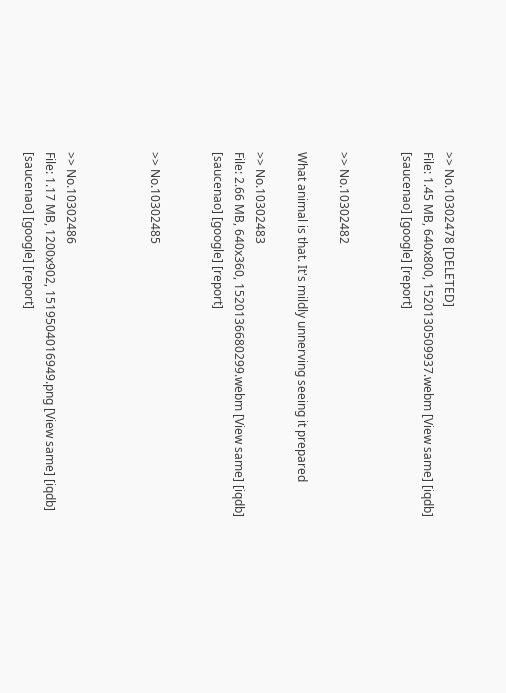>> No.10302478 [DELETED]
File: 1.45 MB, 640x800, 1520130509937.webm [View same] [iqdb] [saucenao] [google] [report]


>> No.10302482

What animal is that. It's mildly unnerving seeing it prepared

>> No.10302483
File: 2.66 MB, 640x360, 1520136680299.webm [View same] [iqdb] [saucenao] [google] [report]


>> No.10302485



>> No.10302486
File: 1.17 MB, 1200x902, 1519504016949.png [View same] [iqdb] [saucenao] [google] [report]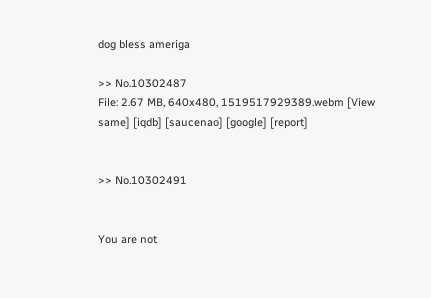dog bless ameriga

>> No.10302487
File: 2.67 MB, 640x480, 1519517929389.webm [View same] [iqdb] [saucenao] [google] [report]


>> No.10302491


You are not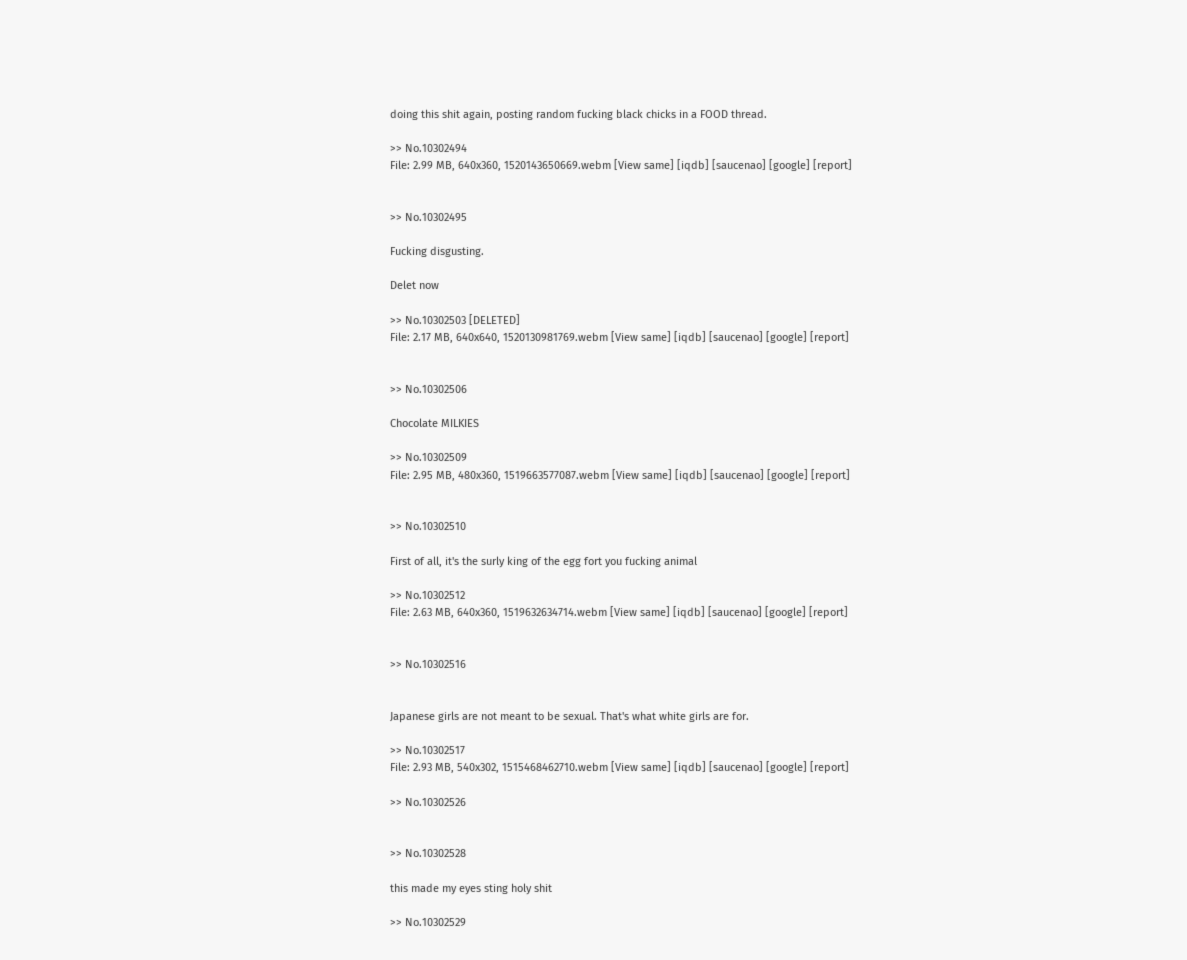doing this shit again, posting random fucking black chicks in a FOOD thread.

>> No.10302494
File: 2.99 MB, 640x360, 1520143650669.webm [View same] [iqdb] [saucenao] [google] [report]


>> No.10302495

Fucking disgusting.

Delet now

>> No.10302503 [DELETED]
File: 2.17 MB, 640x640, 1520130981769.webm [View same] [iqdb] [saucenao] [google] [report]


>> No.10302506

Chocolate MILKIES

>> No.10302509
File: 2.95 MB, 480x360, 1519663577087.webm [View same] [iqdb] [saucenao] [google] [report]


>> No.10302510

First of all, it's the surly king of the egg fort you fucking animal

>> No.10302512
File: 2.63 MB, 640x360, 1519632634714.webm [View same] [iqdb] [saucenao] [google] [report]


>> No.10302516


Japanese girls are not meant to be sexual. That's what white girls are for.

>> No.10302517
File: 2.93 MB, 540x302, 1515468462710.webm [View same] [iqdb] [saucenao] [google] [report]

>> No.10302526


>> No.10302528

this made my eyes sting holy shit

>> No.10302529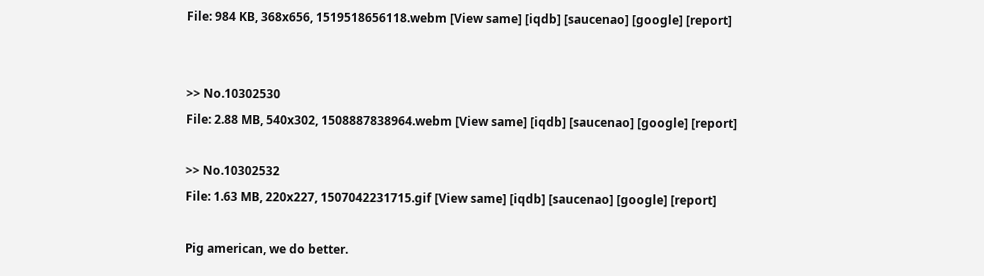File: 984 KB, 368x656, 1519518656118.webm [View same] [iqdb] [saucenao] [google] [report]


>> No.10302530
File: 2.88 MB, 540x302, 1508887838964.webm [View same] [iqdb] [saucenao] [google] [report]

>> No.10302532
File: 1.63 MB, 220x227, 1507042231715.gif [View same] [iqdb] [saucenao] [google] [report]

Pig american, we do better.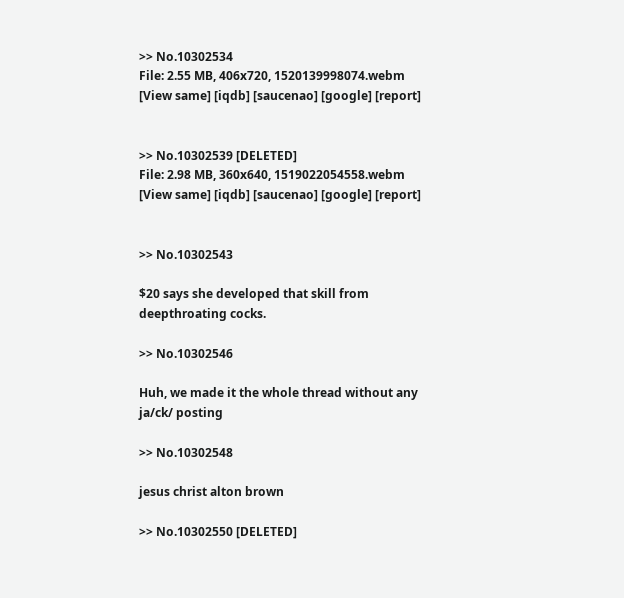>> No.10302534
File: 2.55 MB, 406x720, 1520139998074.webm [View same] [iqdb] [saucenao] [google] [report]


>> No.10302539 [DELETED]
File: 2.98 MB, 360x640, 1519022054558.webm [View same] [iqdb] [saucenao] [google] [report]


>> No.10302543

$20 says she developed that skill from deepthroating cocks.

>> No.10302546

Huh, we made it the whole thread without any ja/ck/ posting

>> No.10302548

jesus christ alton brown

>> No.10302550 [DELETED]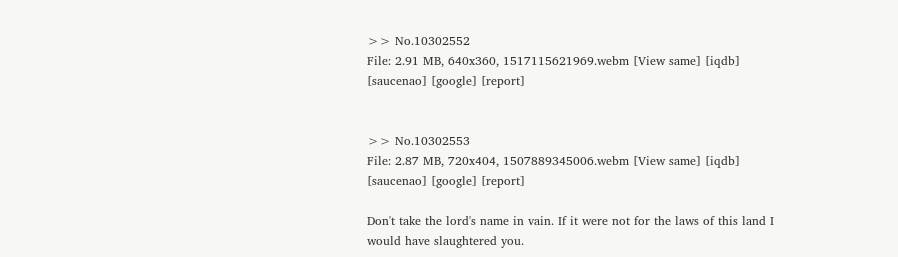>> No.10302552
File: 2.91 MB, 640x360, 1517115621969.webm [View same] [iqdb] [saucenao] [google] [report]


>> No.10302553
File: 2.87 MB, 720x404, 1507889345006.webm [View same] [iqdb] [saucenao] [google] [report]

Don't take the lord's name in vain. If it were not for the laws of this land I would have slaughtered you.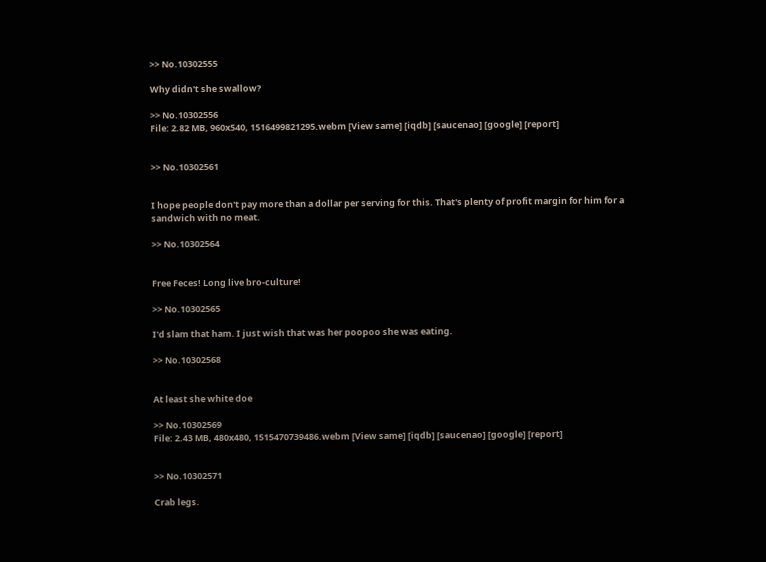>> No.10302555

Why didn't she swallow?

>> No.10302556
File: 2.82 MB, 960x540, 1516499821295.webm [View same] [iqdb] [saucenao] [google] [report]


>> No.10302561


I hope people don't pay more than a dollar per serving for this. That's plenty of profit margin for him for a sandwich with no meat.

>> No.10302564


Free Feces! Long live bro-culture!

>> No.10302565

I'd slam that ham. I just wish that was her poopoo she was eating.

>> No.10302568


At least she white doe

>> No.10302569
File: 2.43 MB, 480x480, 1515470739486.webm [View same] [iqdb] [saucenao] [google] [report]


>> No.10302571

Crab legs.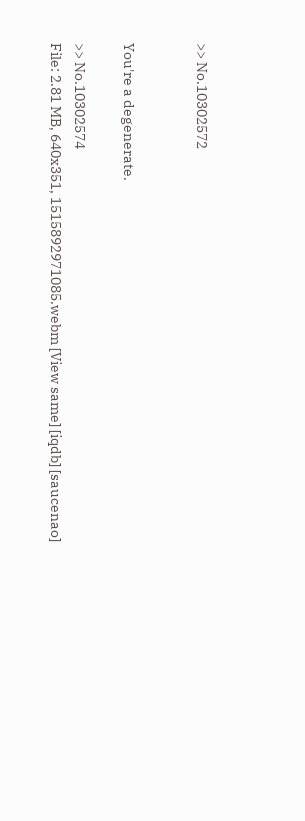>> No.10302572


You're a degenerate.

>> No.10302574
File: 2.81 MB, 640x351, 1515892971085.webm [View same] [iqdb] [saucenao]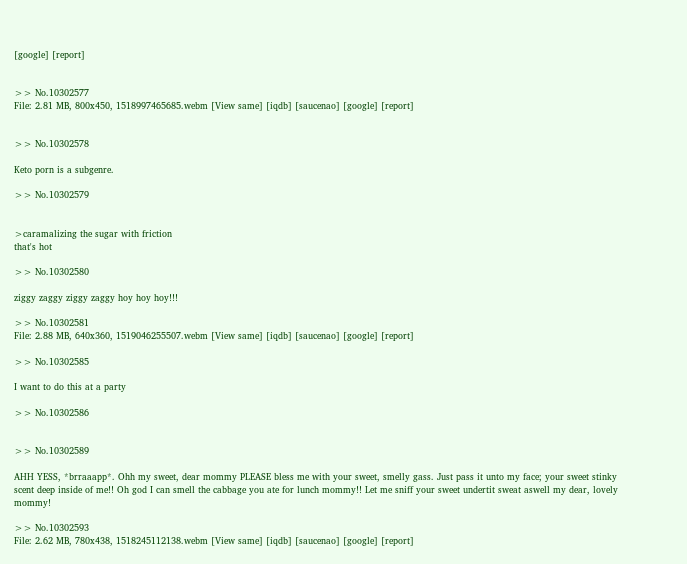[google] [report]


>> No.10302577
File: 2.81 MB, 800x450, 1518997465685.webm [View same] [iqdb] [saucenao] [google] [report]


>> No.10302578

Keto porn is a subgenre.

>> No.10302579


>caramalizing the sugar with friction
that's hot

>> No.10302580

ziggy zaggy ziggy zaggy hoy hoy hoy!!!

>> No.10302581
File: 2.88 MB, 640x360, 1519046255507.webm [View same] [iqdb] [saucenao] [google] [report]

>> No.10302585

I want to do this at a party

>> No.10302586


>> No.10302589

AHH YESS, *brraaapp*. Ohh my sweet, dear mommy PLEASE bless me with your sweet, smelly gass. Just pass it unto my face; your sweet stinky scent deep inside of me!! Oh god I can smell the cabbage you ate for lunch mommy!! Let me sniff your sweet undertit sweat aswell my dear, lovely mommy!

>> No.10302593
File: 2.62 MB, 780x438, 1518245112138.webm [View same] [iqdb] [saucenao] [google] [report]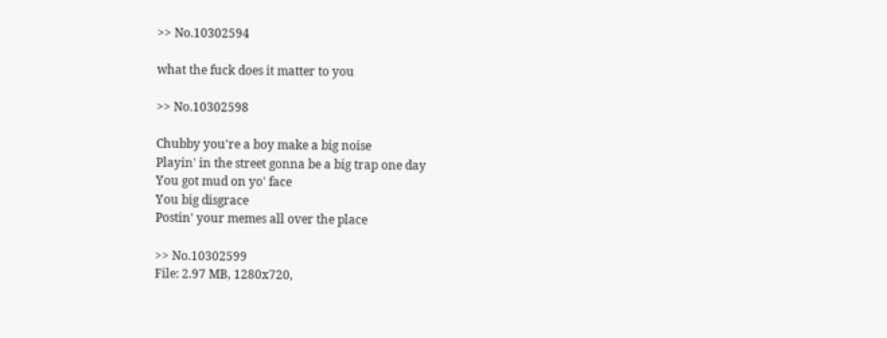>> No.10302594

what the fuck does it matter to you

>> No.10302598

Chubby you're a boy make a big noise
Playin' in the street gonna be a big trap one day
You got mud on yo' face
You big disgrace
Postin' your memes all over the place

>> No.10302599
File: 2.97 MB, 1280x720,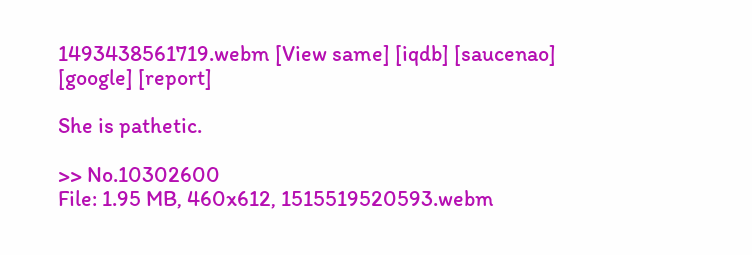1493438561719.webm [View same] [iqdb] [saucenao] [google] [report]

She is pathetic.

>> No.10302600
File: 1.95 MB, 460x612, 1515519520593.webm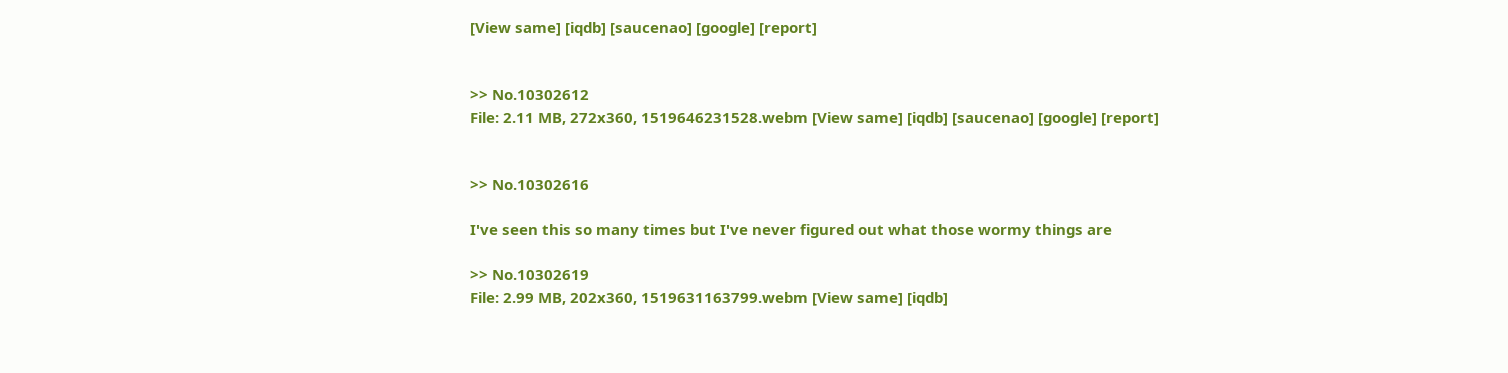[View same] [iqdb] [saucenao] [google] [report]


>> No.10302612
File: 2.11 MB, 272x360, 1519646231528.webm [View same] [iqdb] [saucenao] [google] [report]


>> No.10302616

I've seen this so many times but I've never figured out what those wormy things are

>> No.10302619
File: 2.99 MB, 202x360, 1519631163799.webm [View same] [iqdb]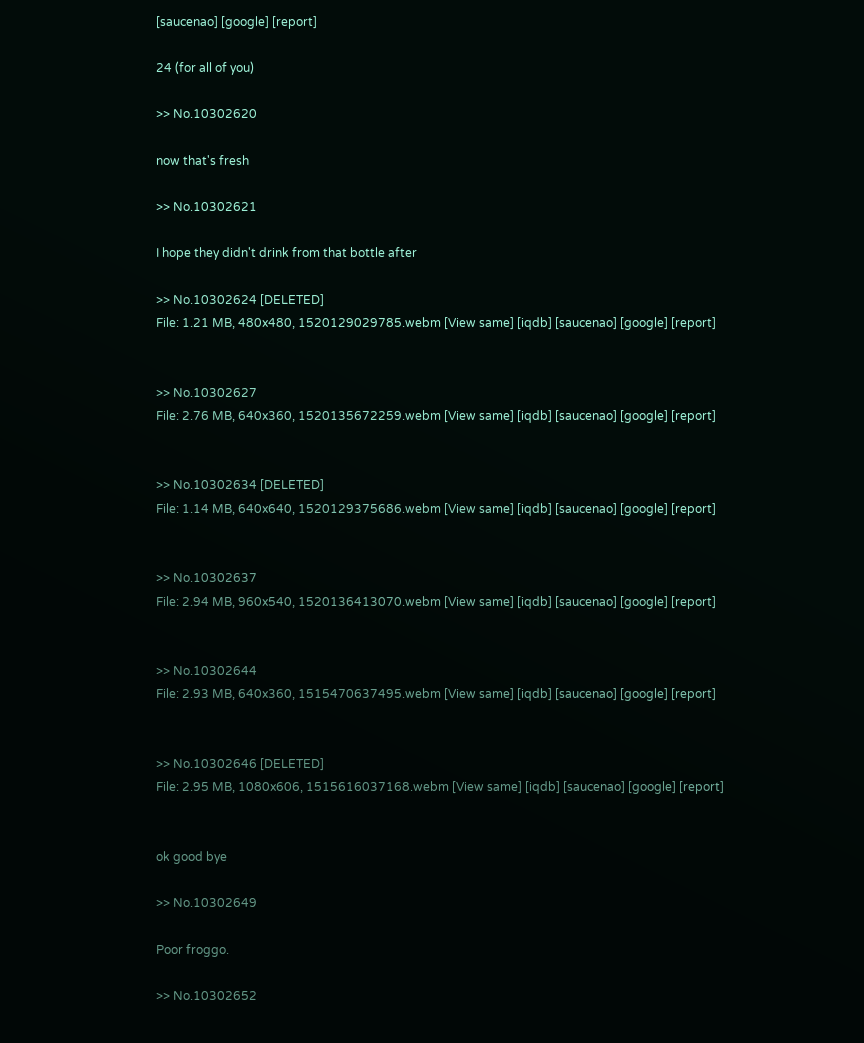[saucenao] [google] [report]

24 (for all of you)

>> No.10302620

now that's fresh

>> No.10302621

I hope they didn't drink from that bottle after

>> No.10302624 [DELETED]
File: 1.21 MB, 480x480, 1520129029785.webm [View same] [iqdb] [saucenao] [google] [report]


>> No.10302627
File: 2.76 MB, 640x360, 1520135672259.webm [View same] [iqdb] [saucenao] [google] [report]


>> No.10302634 [DELETED]
File: 1.14 MB, 640x640, 1520129375686.webm [View same] [iqdb] [saucenao] [google] [report]


>> No.10302637
File: 2.94 MB, 960x540, 1520136413070.webm [View same] [iqdb] [saucenao] [google] [report]


>> No.10302644
File: 2.93 MB, 640x360, 1515470637495.webm [View same] [iqdb] [saucenao] [google] [report]


>> No.10302646 [DELETED]
File: 2.95 MB, 1080x606, 1515616037168.webm [View same] [iqdb] [saucenao] [google] [report]


ok good bye

>> No.10302649

Poor froggo.

>> No.10302652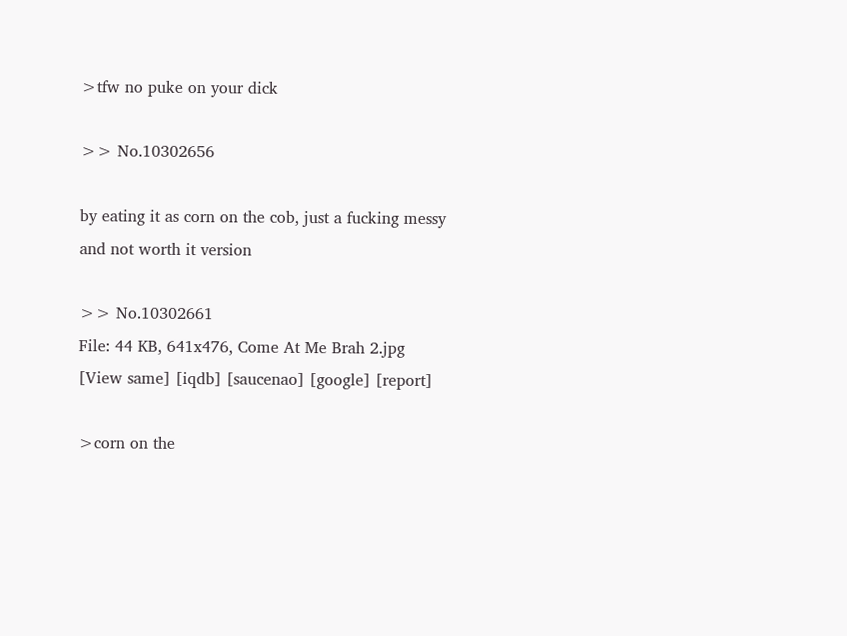>tfw no puke on your dick

>> No.10302656

by eating it as corn on the cob, just a fucking messy and not worth it version

>> No.10302661
File: 44 KB, 641x476, Come At Me Brah 2.jpg [View same] [iqdb] [saucenao] [google] [report]

>corn on the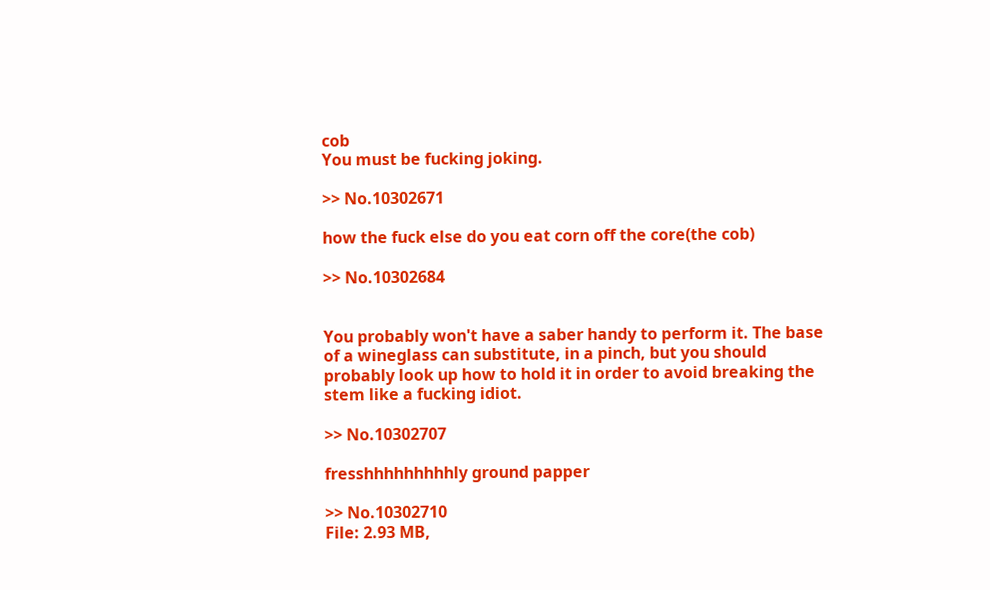cob
You must be fucking joking.

>> No.10302671

how the fuck else do you eat corn off the core(the cob)

>> No.10302684


You probably won't have a saber handy to perform it. The base of a wineglass can substitute, in a pinch, but you should probably look up how to hold it in order to avoid breaking the stem like a fucking idiot.

>> No.10302707

fresshhhhhhhhhly ground papper

>> No.10302710
File: 2.93 MB,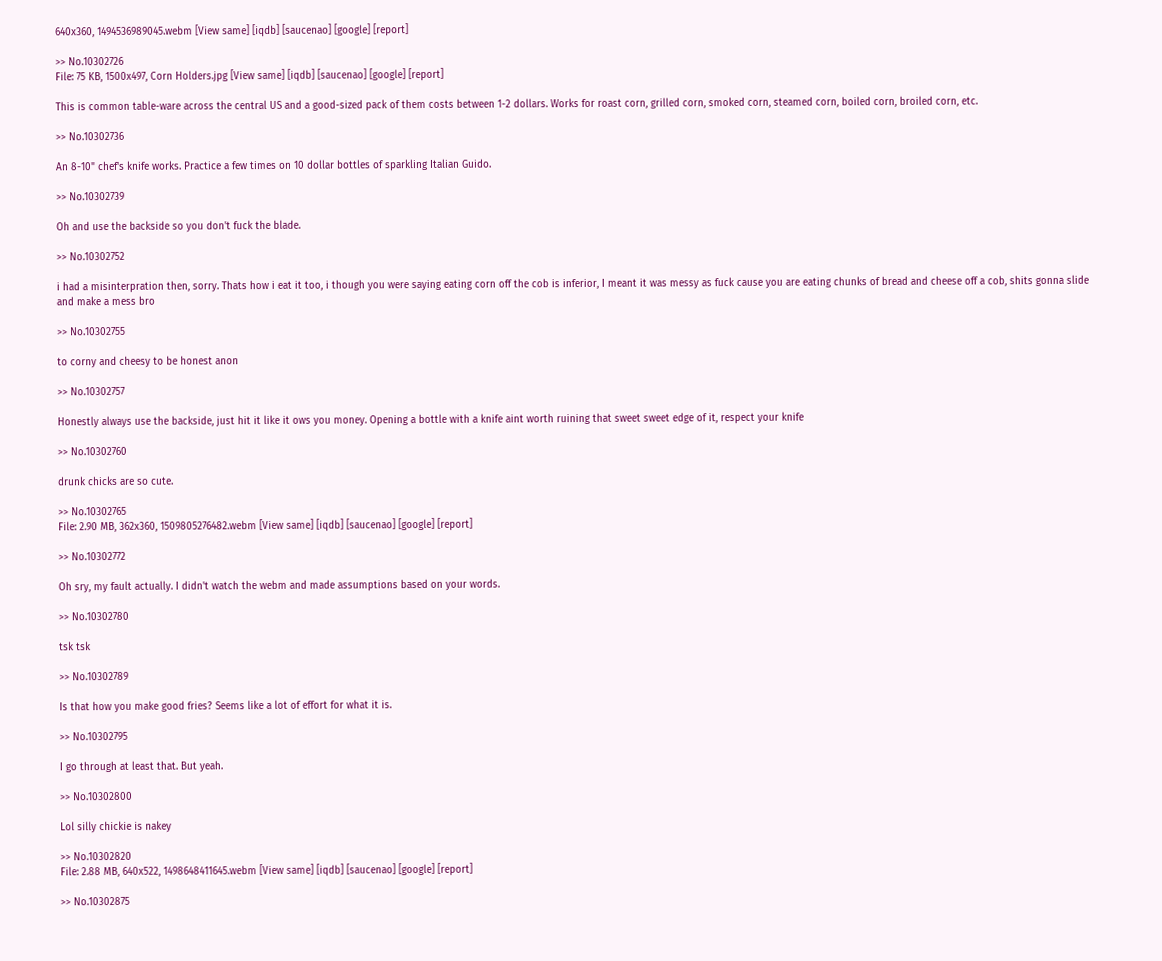640x360, 1494536989045.webm [View same] [iqdb] [saucenao] [google] [report]

>> No.10302726
File: 75 KB, 1500x497, Corn Holders.jpg [View same] [iqdb] [saucenao] [google] [report]

This is common table-ware across the central US and a good-sized pack of them costs between 1-2 dollars. Works for roast corn, grilled corn, smoked corn, steamed corn, boiled corn, broiled corn, etc.

>> No.10302736

An 8-10" chef's knife works. Practice a few times on 10 dollar bottles of sparkling Italian Guido.

>> No.10302739

Oh and use the backside so you don't fuck the blade.

>> No.10302752

i had a misinterpration then, sorry. Thats how i eat it too, i though you were saying eating corn off the cob is inferior, I meant it was messy as fuck cause you are eating chunks of bread and cheese off a cob, shits gonna slide and make a mess bro

>> No.10302755

to corny and cheesy to be honest anon

>> No.10302757

Honestly always use the backside, just hit it like it ows you money. Opening a bottle with a knife aint worth ruining that sweet sweet edge of it, respect your knife

>> No.10302760

drunk chicks are so cute.

>> No.10302765
File: 2.90 MB, 362x360, 1509805276482.webm [View same] [iqdb] [saucenao] [google] [report]

>> No.10302772

Oh sry, my fault actually. I didn't watch the webm and made assumptions based on your words.

>> No.10302780

tsk tsk

>> No.10302789

Is that how you make good fries? Seems like a lot of effort for what it is.

>> No.10302795

I go through at least that. But yeah.

>> No.10302800

Lol silly chickie is nakey

>> No.10302820
File: 2.88 MB, 640x522, 1498648411645.webm [View same] [iqdb] [saucenao] [google] [report]

>> No.10302875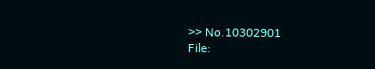>> No.10302901
File: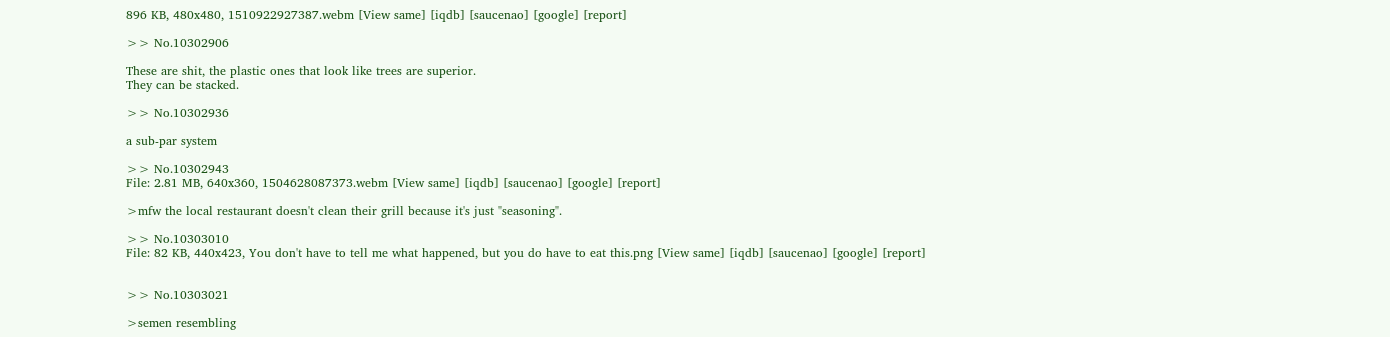896 KB, 480x480, 1510922927387.webm [View same] [iqdb] [saucenao] [google] [report]

>> No.10302906

These are shit, the plastic ones that look like trees are superior.
They can be stacked.

>> No.10302936

a sub-par system

>> No.10302943
File: 2.81 MB, 640x360, 1504628087373.webm [View same] [iqdb] [saucenao] [google] [report]

>mfw the local restaurant doesn't clean their grill because it's just "seasoning".

>> No.10303010
File: 82 KB, 440x423, You don't have to tell me what happened, but you do have to eat this.png [View same] [iqdb] [saucenao] [google] [report]


>> No.10303021

>semen resembling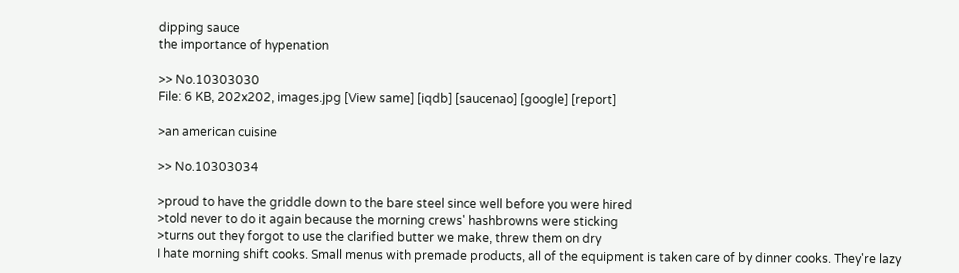dipping sauce
the importance of hypenation

>> No.10303030
File: 6 KB, 202x202, images.jpg [View same] [iqdb] [saucenao] [google] [report]

>an american cuisine

>> No.10303034

>proud to have the griddle down to the bare steel since well before you were hired
>told never to do it again because the morning crews' hashbrowns were sticking
>turns out they forgot to use the clarified butter we make, threw them on dry
I hate morning shift cooks. Small menus with premade products, all of the equipment is taken care of by dinner cooks. They're lazy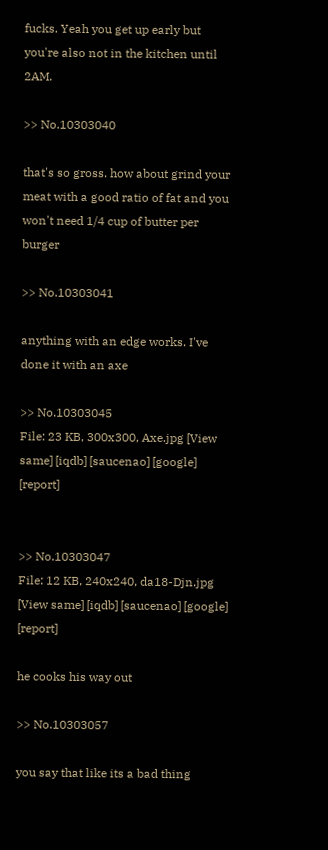fucks. Yeah you get up early but you're also not in the kitchen until 2AM.

>> No.10303040

that's so gross. how about grind your meat with a good ratio of fat and you won't need 1/4 cup of butter per burger

>> No.10303041

anything with an edge works. I've done it with an axe

>> No.10303045
File: 23 KB, 300x300, Axe.jpg [View same] [iqdb] [saucenao] [google] [report]


>> No.10303047
File: 12 KB, 240x240, da18-Djn.jpg [View same] [iqdb] [saucenao] [google] [report]

he cooks his way out

>> No.10303057

you say that like its a bad thing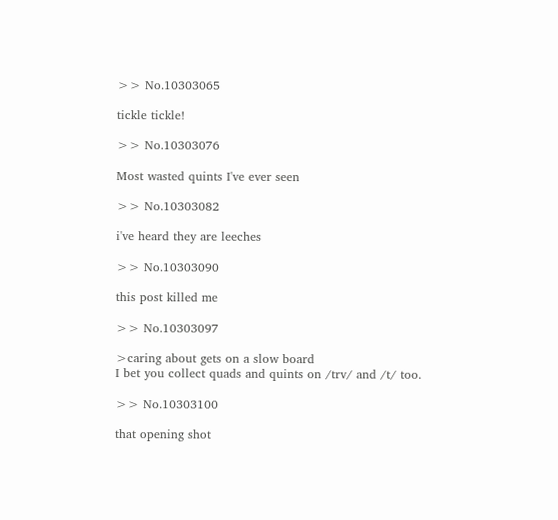>> No.10303065

tickle tickle!

>> No.10303076

Most wasted quints I've ever seen

>> No.10303082

i've heard they are leeches

>> No.10303090

this post killed me

>> No.10303097

>caring about gets on a slow board
I bet you collect quads and quints on /trv/ and /t/ too.

>> No.10303100

that opening shot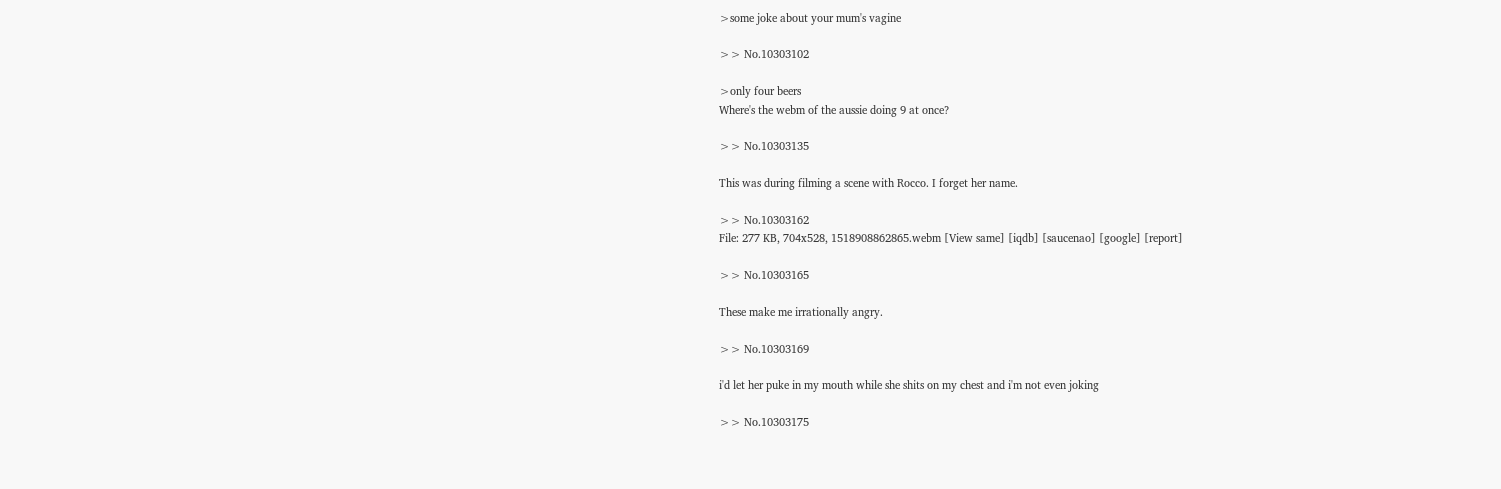>some joke about your mum's vagine

>> No.10303102

>only four beers
Where's the webm of the aussie doing 9 at once?

>> No.10303135

This was during filming a scene with Rocco. I forget her name.

>> No.10303162
File: 277 KB, 704x528, 1518908862865.webm [View same] [iqdb] [saucenao] [google] [report]

>> No.10303165

These make me irrationally angry.

>> No.10303169

i'd let her puke in my mouth while she shits on my chest and i'm not even joking

>> No.10303175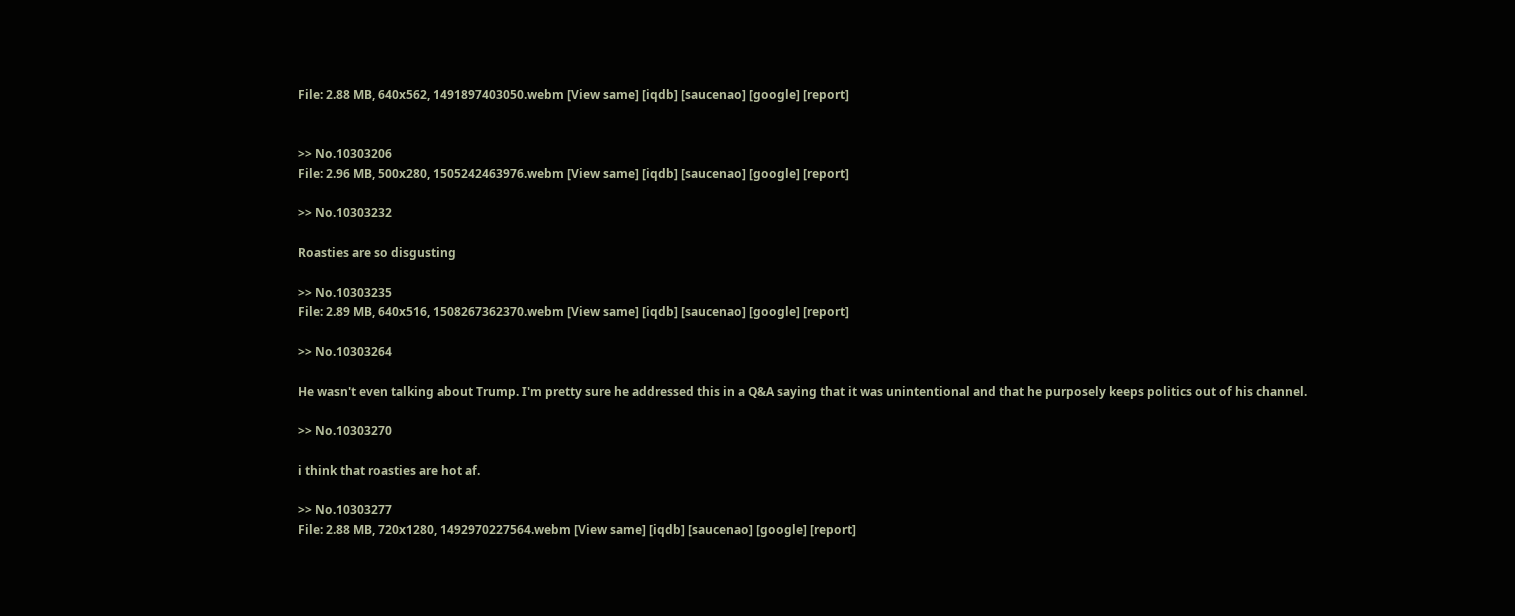File: 2.88 MB, 640x562, 1491897403050.webm [View same] [iqdb] [saucenao] [google] [report]


>> No.10303206
File: 2.96 MB, 500x280, 1505242463976.webm [View same] [iqdb] [saucenao] [google] [report]

>> No.10303232

Roasties are so disgusting

>> No.10303235
File: 2.89 MB, 640x516, 1508267362370.webm [View same] [iqdb] [saucenao] [google] [report]

>> No.10303264

He wasn't even talking about Trump. I'm pretty sure he addressed this in a Q&A saying that it was unintentional and that he purposely keeps politics out of his channel.

>> No.10303270

i think that roasties are hot af.

>> No.10303277
File: 2.88 MB, 720x1280, 1492970227564.webm [View same] [iqdb] [saucenao] [google] [report]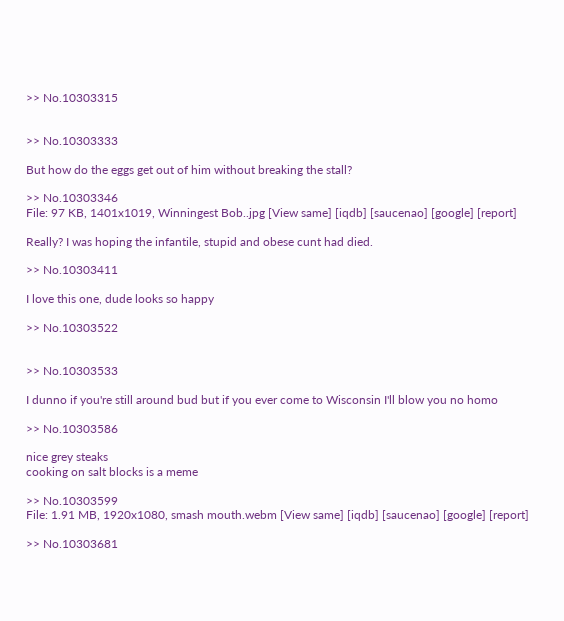>> No.10303315


>> No.10303333

But how do the eggs get out of him without breaking the stall?

>> No.10303346
File: 97 KB, 1401x1019, Winningest Bob..jpg [View same] [iqdb] [saucenao] [google] [report]

Really? I was hoping the infantile, stupid and obese cunt had died.

>> No.10303411

I love this one, dude looks so happy

>> No.10303522


>> No.10303533

I dunno if you're still around bud but if you ever come to Wisconsin I'll blow you no homo

>> No.10303586

nice grey steaks
cooking on salt blocks is a meme

>> No.10303599
File: 1.91 MB, 1920x1080, smash mouth.webm [View same] [iqdb] [saucenao] [google] [report]

>> No.10303681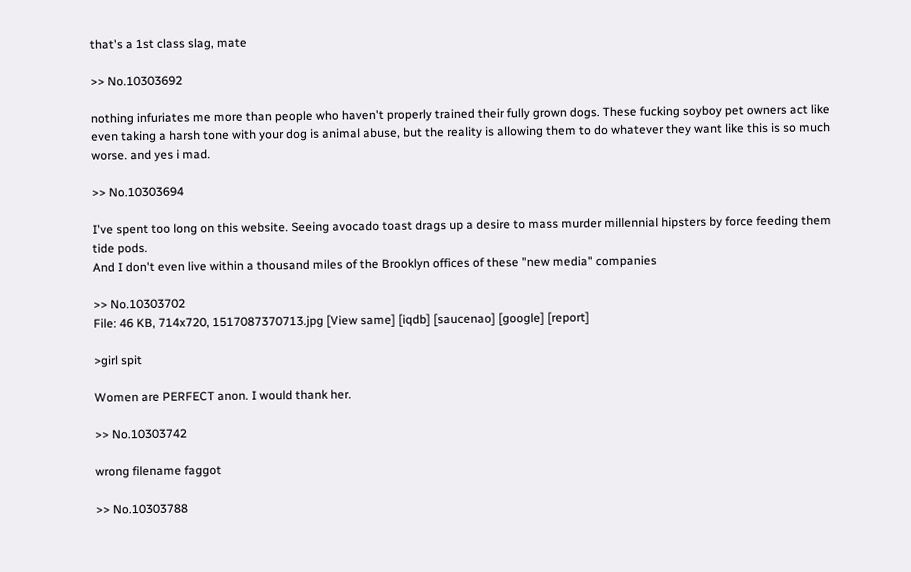that's a 1st class slag, mate

>> No.10303692

nothing infuriates me more than people who haven't properly trained their fully grown dogs. These fucking soyboy pet owners act like even taking a harsh tone with your dog is animal abuse, but the reality is allowing them to do whatever they want like this is so much worse. and yes i mad.

>> No.10303694

I've spent too long on this website. Seeing avocado toast drags up a desire to mass murder millennial hipsters by force feeding them tide pods.
And I don't even live within a thousand miles of the Brooklyn offices of these "new media" companies

>> No.10303702
File: 46 KB, 714x720, 1517087370713.jpg [View same] [iqdb] [saucenao] [google] [report]

>girl spit

Women are PERFECT anon. I would thank her.

>> No.10303742

wrong filename faggot

>> No.10303788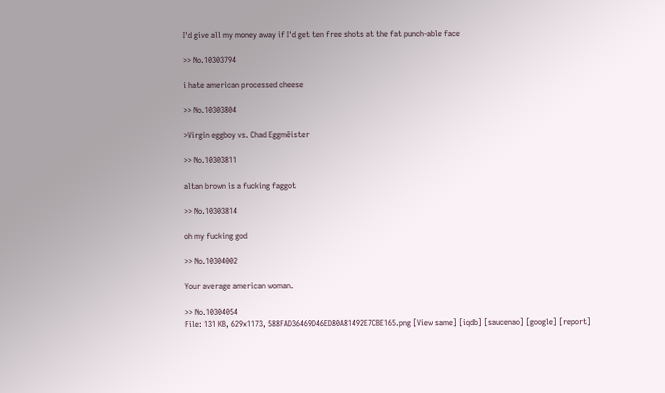I'd give all my money away if I'd get ten free shots at the fat punch-able face

>> No.10303794

i hate american processed cheese

>> No.10303804

>Virgin eggboy vs. Chad Eggmëister

>> No.10303811

altan brown is a fucking faggot

>> No.10303814

oh my fucking god

>> No.10304002

Your average american woman.

>> No.10304054
File: 131 KB, 629x1173, 588FAD36469D46ED80A81492E7CBE165.png [View same] [iqdb] [saucenao] [google] [report]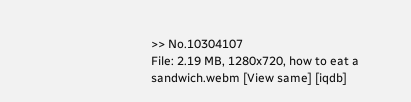>> No.10304107
File: 2.19 MB, 1280x720, how to eat a sandwich.webm [View same] [iqdb]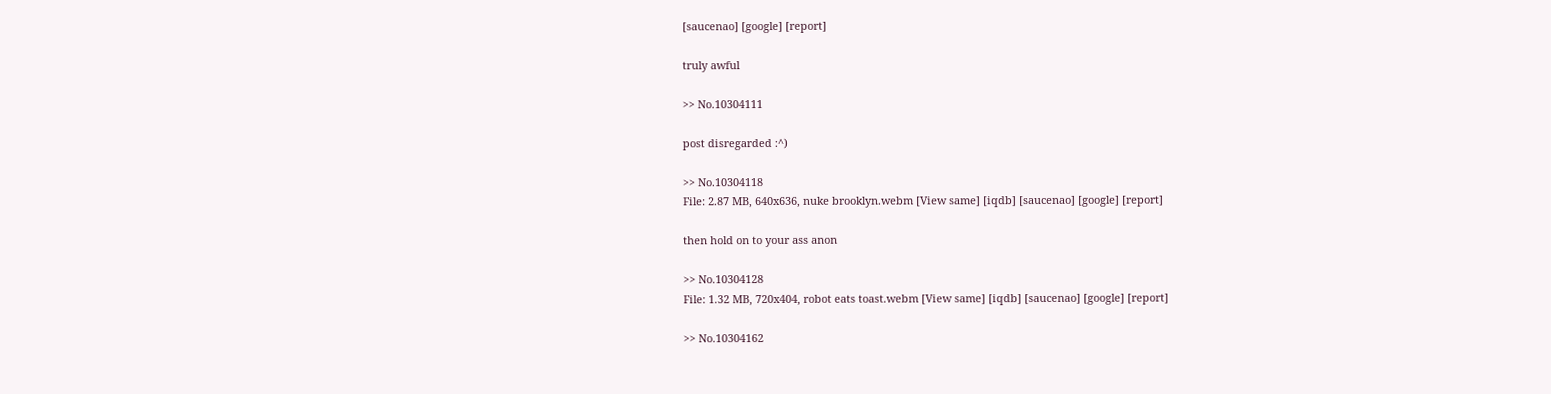[saucenao] [google] [report]

truly awful

>> No.10304111

post disregarded :^)

>> No.10304118
File: 2.87 MB, 640x636, nuke brooklyn.webm [View same] [iqdb] [saucenao] [google] [report]

then hold on to your ass anon

>> No.10304128
File: 1.32 MB, 720x404, robot eats toast.webm [View same] [iqdb] [saucenao] [google] [report]

>> No.10304162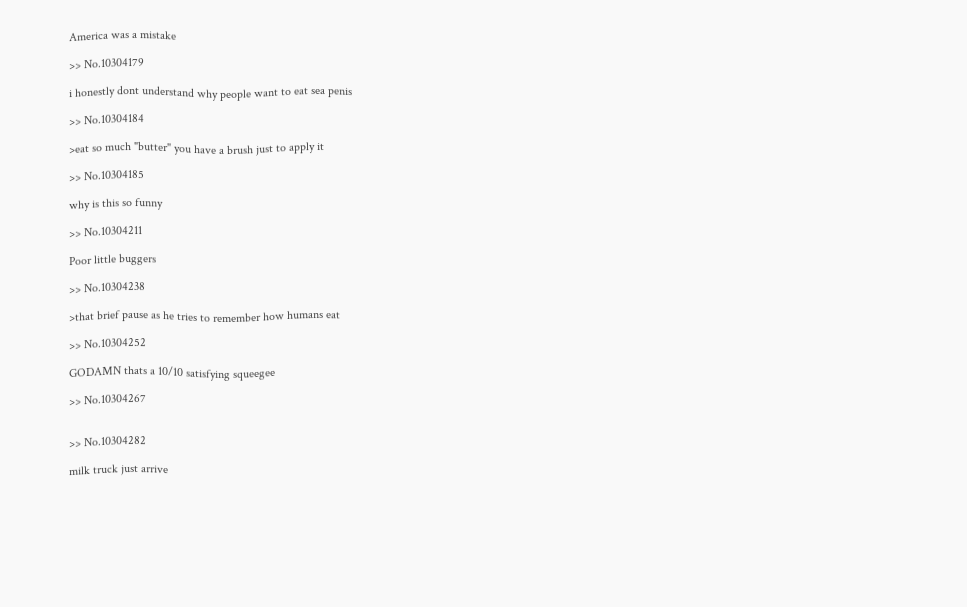America was a mistake

>> No.10304179

i honestly dont understand why people want to eat sea penis

>> No.10304184

>eat so much "butter" you have a brush just to apply it

>> No.10304185

why is this so funny

>> No.10304211

Poor little buggers

>> No.10304238

>that brief pause as he tries to remember how humans eat

>> No.10304252

GODAMN thats a 10/10 satisfying squeegee

>> No.10304267


>> No.10304282

milk truck just arrive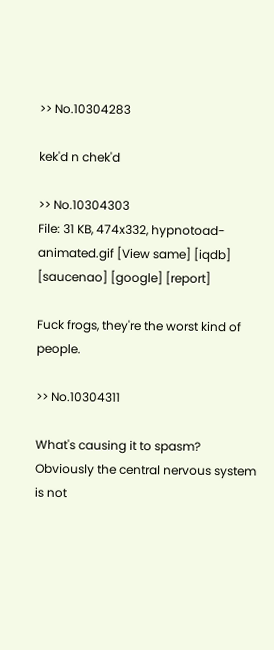>> No.10304283

kek'd n chek'd

>> No.10304303
File: 31 KB, 474x332, hypnotoad-animated.gif [View same] [iqdb] [saucenao] [google] [report]

Fuck frogs, they're the worst kind of people.

>> No.10304311

What's causing it to spasm? Obviously the central nervous system is not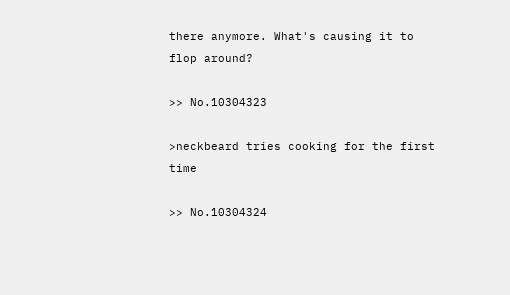there anymore. What's causing it to flop around?

>> No.10304323

>neckbeard tries cooking for the first time

>> No.10304324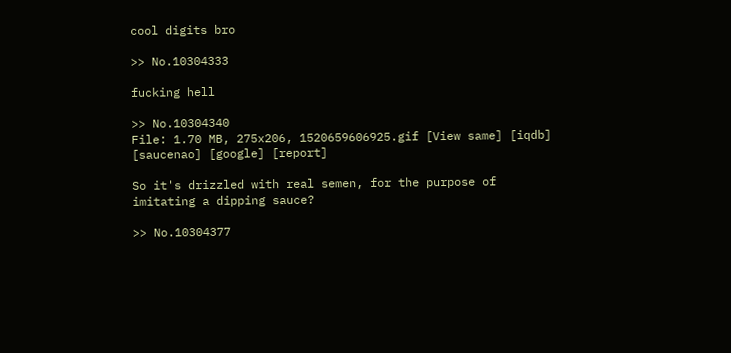cool digits bro

>> No.10304333

fucking hell

>> No.10304340
File: 1.70 MB, 275x206, 1520659606925.gif [View same] [iqdb] [saucenao] [google] [report]

So it's drizzled with real semen, for the purpose of imitating a dipping sauce?

>> No.10304377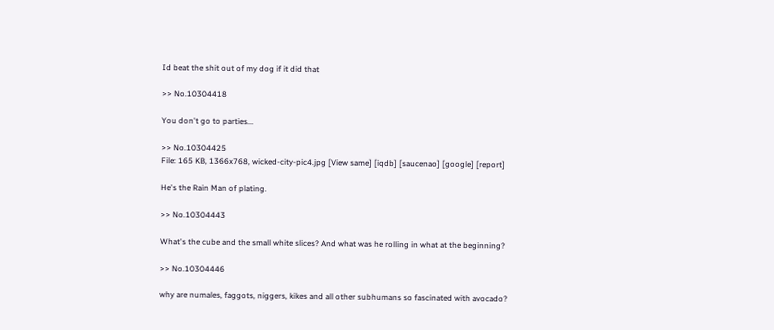Id beat the shit out of my dog if it did that

>> No.10304418

You don't go to parties...

>> No.10304425
File: 165 KB, 1366x768, wicked-city-pic4.jpg [View same] [iqdb] [saucenao] [google] [report]

He's the Rain Man of plating.

>> No.10304443

What's the cube and the small white slices? And what was he rolling in what at the beginning?

>> No.10304446

why are numales, faggots, niggers, kikes and all other subhumans so fascinated with avocado?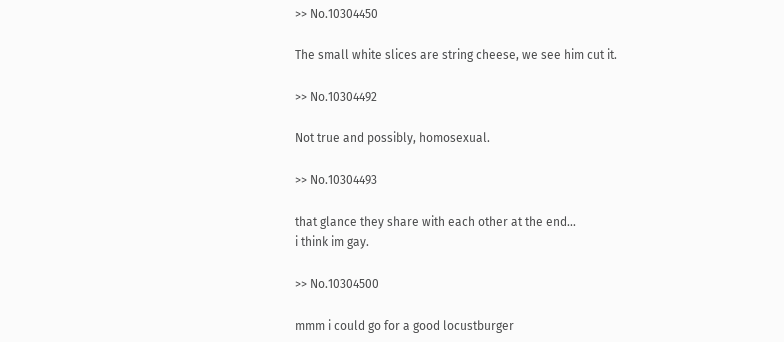>> No.10304450

The small white slices are string cheese, we see him cut it.

>> No.10304492

Not true and possibly, homosexual.

>> No.10304493

that glance they share with each other at the end...
i think im gay.

>> No.10304500

mmm i could go for a good locustburger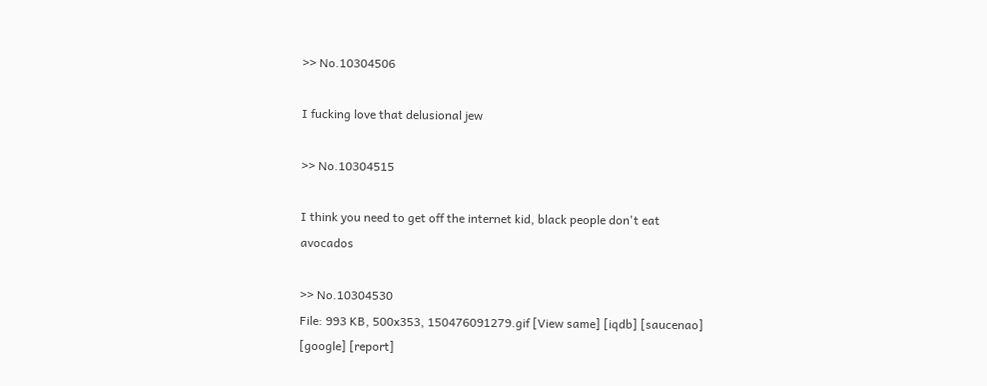>> No.10304506

I fucking love that delusional jew

>> No.10304515

I think you need to get off the internet kid, black people don't eat avocados

>> No.10304530
File: 993 KB, 500x353, 150476091279.gif [View same] [iqdb] [saucenao] [google] [report]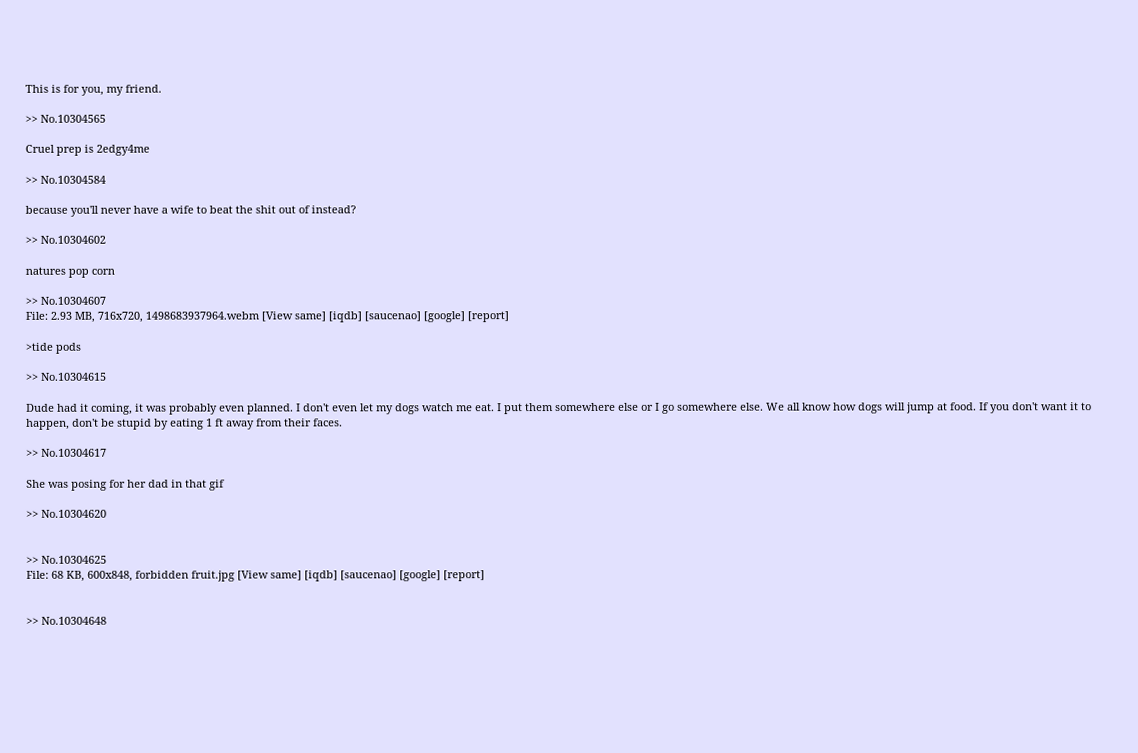This is for you, my friend.

>> No.10304565

Cruel prep is 2edgy4me

>> No.10304584

because you'll never have a wife to beat the shit out of instead?

>> No.10304602

natures pop corn

>> No.10304607
File: 2.93 MB, 716x720, 1498683937964.webm [View same] [iqdb] [saucenao] [google] [report]

>tide pods

>> No.10304615

Dude had it coming, it was probably even planned. I don't even let my dogs watch me eat. I put them somewhere else or I go somewhere else. We all know how dogs will jump at food. If you don't want it to happen, don't be stupid by eating 1 ft away from their faces.

>> No.10304617

She was posing for her dad in that gif

>> No.10304620


>> No.10304625
File: 68 KB, 600x848, forbidden fruit.jpg [View same] [iqdb] [saucenao] [google] [report]


>> No.10304648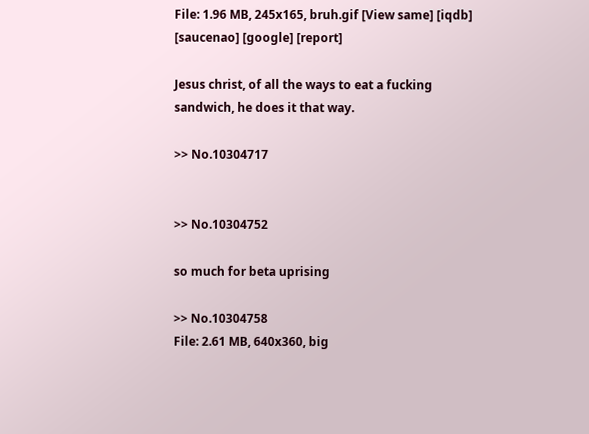File: 1.96 MB, 245x165, bruh.gif [View same] [iqdb] [saucenao] [google] [report]

Jesus christ, of all the ways to eat a fucking sandwich, he does it that way.

>> No.10304717


>> No.10304752

so much for beta uprising

>> No.10304758
File: 2.61 MB, 640x360, big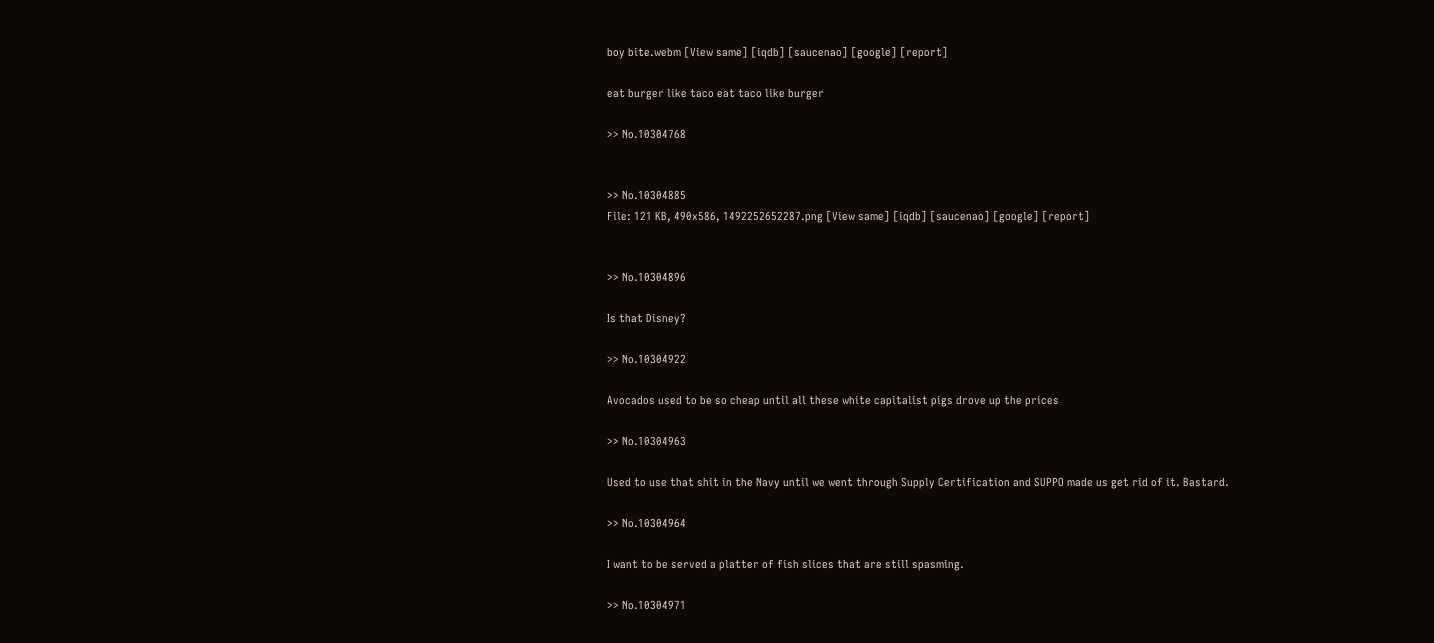boy bite.webm [View same] [iqdb] [saucenao] [google] [report]

eat burger like taco eat taco like burger

>> No.10304768


>> No.10304885
File: 121 KB, 490x586, 1492252652287.png [View same] [iqdb] [saucenao] [google] [report]


>> No.10304896

Is that Disney?

>> No.10304922

Avocados used to be so cheap until all these white capitalist pigs drove up the prices

>> No.10304963

Used to use that shit in the Navy until we went through Supply Certification and SUPPO made us get rid of it. Bastard.

>> No.10304964

I want to be served a platter of fish slices that are still spasming.

>> No.10304971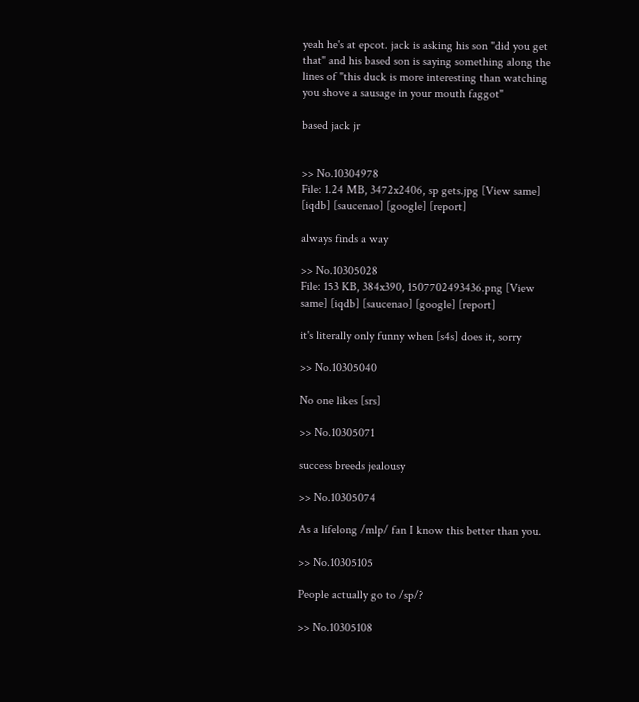yeah he's at epcot. jack is asking his son "did you get that" and his based son is saying something along the lines of "this duck is more interesting than watching you shove a sausage in your mouth faggot"

based jack jr


>> No.10304978
File: 1.24 MB, 3472x2406, sp gets.jpg [View same] [iqdb] [saucenao] [google] [report]

always finds a way

>> No.10305028
File: 153 KB, 384x390, 1507702493436.png [View same] [iqdb] [saucenao] [google] [report]

it's literally only funny when [s4s] does it, sorry

>> No.10305040

No one likes [srs]

>> No.10305071

success breeds jealousy

>> No.10305074

As a lifelong /mlp/ fan I know this better than you.

>> No.10305105

People actually go to /sp/?

>> No.10305108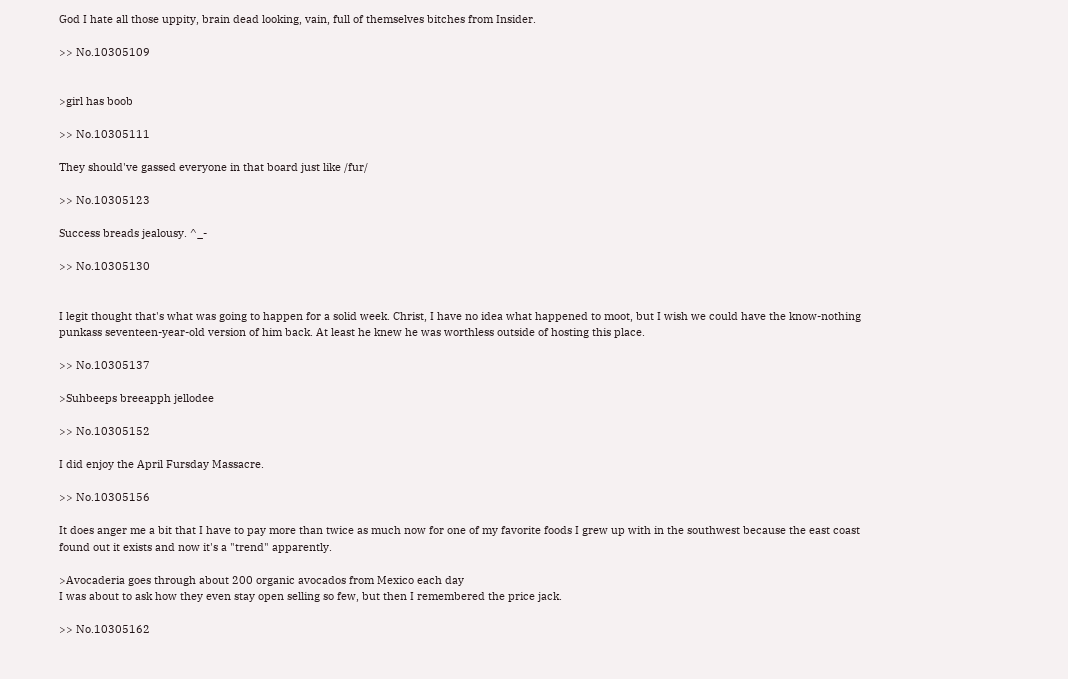God I hate all those uppity, brain dead looking, vain, full of themselves bitches from Insider.

>> No.10305109


>girl has boob

>> No.10305111

They should've gassed everyone in that board just like /fur/

>> No.10305123

Success breads jealousy. ^_-

>> No.10305130


I legit thought that's what was going to happen for a solid week. Christ, I have no idea what happened to moot, but I wish we could have the know-nothing punkass seventeen-year-old version of him back. At least he knew he was worthless outside of hosting this place.

>> No.10305137

>Suhbeeps breeapph jellodee

>> No.10305152

I did enjoy the April Fursday Massacre.

>> No.10305156

It does anger me a bit that I have to pay more than twice as much now for one of my favorite foods I grew up with in the southwest because the east coast found out it exists and now it's a "trend" apparently.

>Avocaderia goes through about 200 organic avocados from Mexico each day
I was about to ask how they even stay open selling so few, but then I remembered the price jack.

>> No.10305162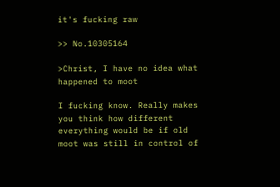it's fucking raw

>> No.10305164

>Christ, I have no idea what happened to moot

I fucking know. Really makes you think how different everything would be if old moot was still in control of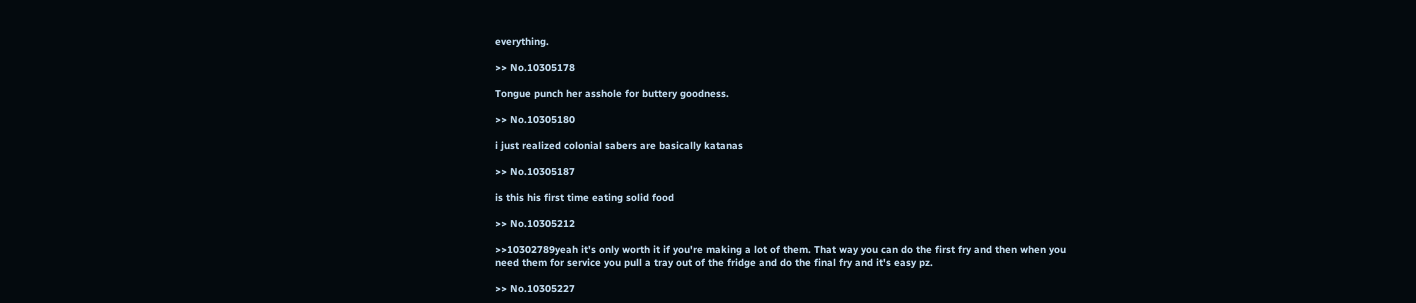everything.

>> No.10305178

Tongue punch her asshole for buttery goodness.

>> No.10305180

i just realized colonial sabers are basically katanas

>> No.10305187

is this his first time eating solid food

>> No.10305212

>>10302789yeah it's only worth it if you're making a lot of them. That way you can do the first fry and then when you need them for service you pull a tray out of the fridge and do the final fry and it's easy pz.

>> No.10305227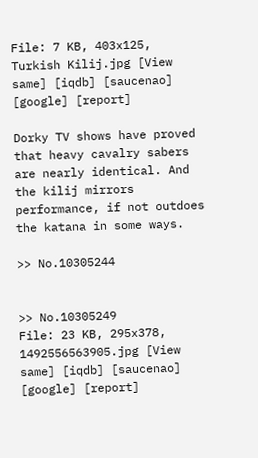File: 7 KB, 403x125, Turkish Kilij.jpg [View same] [iqdb] [saucenao] [google] [report]

Dorky TV shows have proved that heavy cavalry sabers are nearly identical. And the kilij mirrors performance, if not outdoes the katana in some ways.

>> No.10305244


>> No.10305249
File: 23 KB, 295x378, 1492556563905.jpg [View same] [iqdb] [saucenao] [google] [report]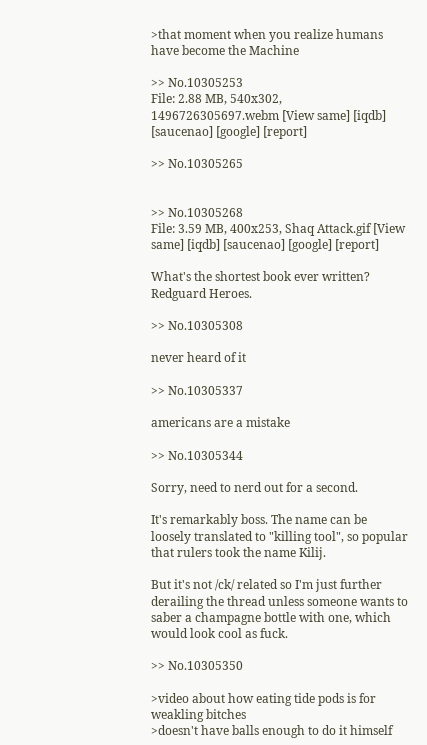>that moment when you realize humans have become the Machine

>> No.10305253
File: 2.88 MB, 540x302, 1496726305697.webm [View same] [iqdb] [saucenao] [google] [report]

>> No.10305265


>> No.10305268
File: 3.59 MB, 400x253, Shaq Attack.gif [View same] [iqdb] [saucenao] [google] [report]

What's the shortest book ever written?
Redguard Heroes.

>> No.10305308

never heard of it

>> No.10305337

americans are a mistake

>> No.10305344

Sorry, need to nerd out for a second.

It's remarkably boss. The name can be loosely translated to "killing tool", so popular that rulers took the name Kilij.

But it's not /ck/ related so I'm just further derailing the thread unless someone wants to saber a champagne bottle with one, which would look cool as fuck.

>> No.10305350

>video about how eating tide pods is for weakling bitches
>doesn't have balls enough to do it himself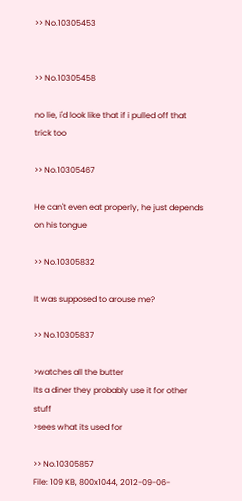>> No.10305453


>> No.10305458

no lie, i'd look like that if i pulled off that trick too

>> No.10305467

He can't even eat properly, he just depends on his tongue

>> No.10305832

It was supposed to arouse me?

>> No.10305837

>watches all the butter
Its a diner they probably use it for other stuff
>sees what its used for

>> No.10305857
File: 109 KB, 800x1044, 2012-09-06-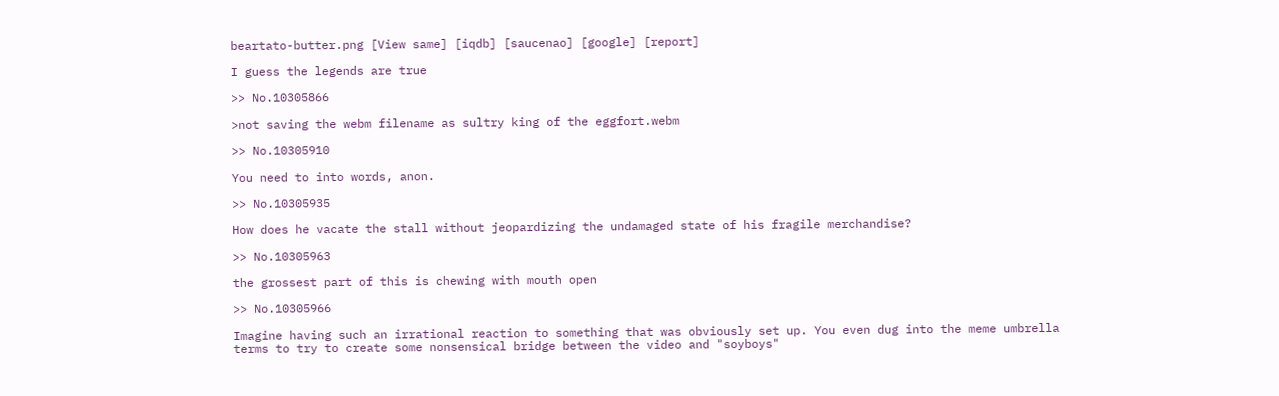beartato-butter.png [View same] [iqdb] [saucenao] [google] [report]

I guess the legends are true

>> No.10305866

>not saving the webm filename as sultry king of the eggfort.webm

>> No.10305910

You need to into words, anon.

>> No.10305935

How does he vacate the stall without jeopardizing the undamaged state of his fragile merchandise?

>> No.10305963

the grossest part of this is chewing with mouth open

>> No.10305966

Imagine having such an irrational reaction to something that was obviously set up. You even dug into the meme umbrella terms to try to create some nonsensical bridge between the video and "soyboys"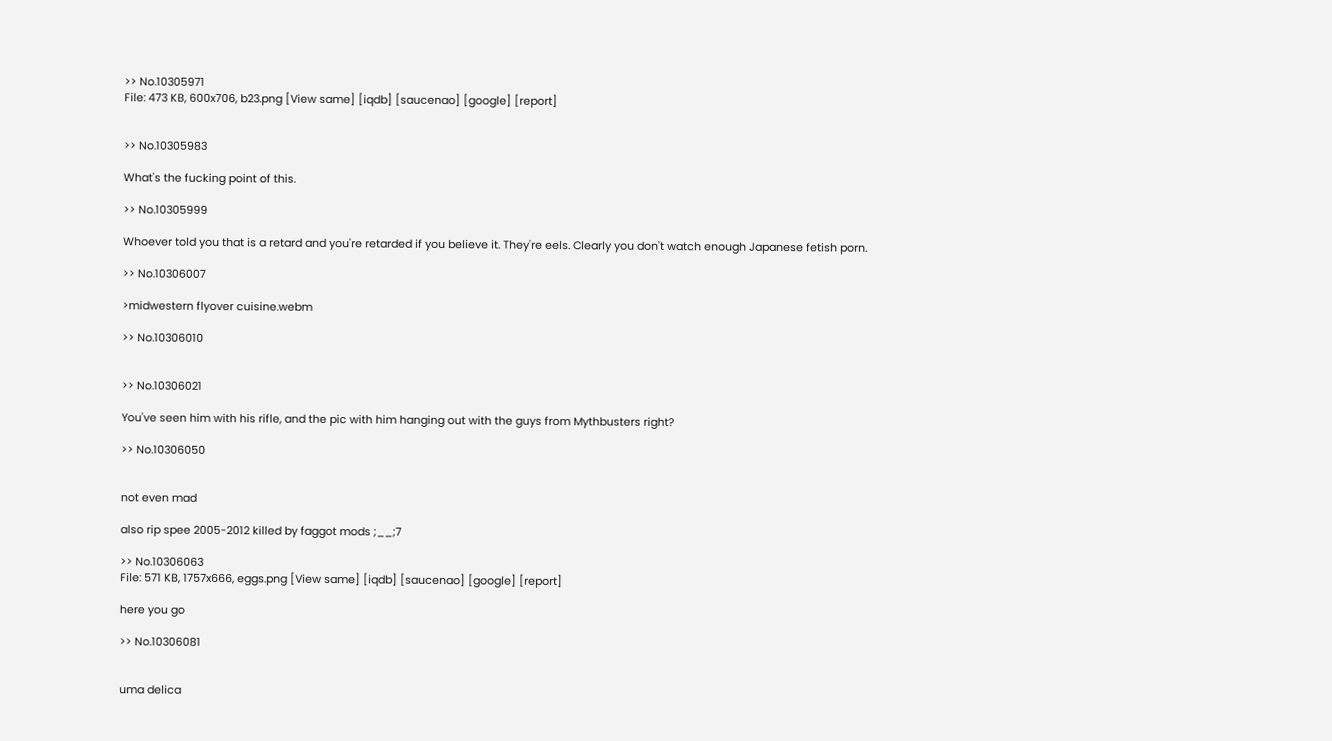>> No.10305971
File: 473 KB, 600x706, b23.png [View same] [iqdb] [saucenao] [google] [report]


>> No.10305983

What's the fucking point of this.

>> No.10305999

Whoever told you that is a retard and you're retarded if you believe it. They're eels. Clearly you don't watch enough Japanese fetish porn.

>> No.10306007

>midwestern flyover cuisine.webm

>> No.10306010


>> No.10306021

You've seen him with his rifle, and the pic with him hanging out with the guys from Mythbusters right?

>> No.10306050


not even mad

also rip spee 2005-2012 killed by faggot mods ;__;7

>> No.10306063
File: 571 KB, 1757x666, eggs.png [View same] [iqdb] [saucenao] [google] [report]

here you go

>> No.10306081


uma delica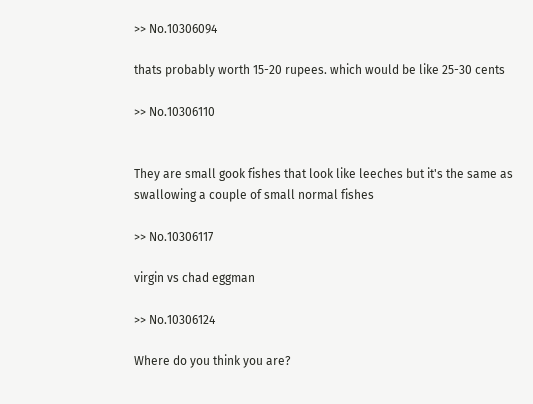>> No.10306094

thats probably worth 15-20 rupees. which would be like 25-30 cents

>> No.10306110


They are small gook fishes that look like leeches but it's the same as swallowing a couple of small normal fishes

>> No.10306117

virgin vs chad eggman

>> No.10306124

Where do you think you are?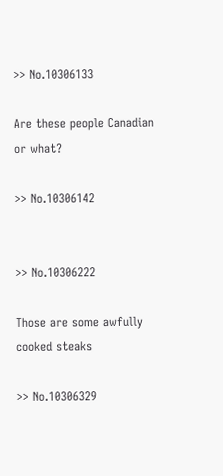>> No.10306133

Are these people Canadian or what?

>> No.10306142


>> No.10306222

Those are some awfully cooked steaks

>> No.10306329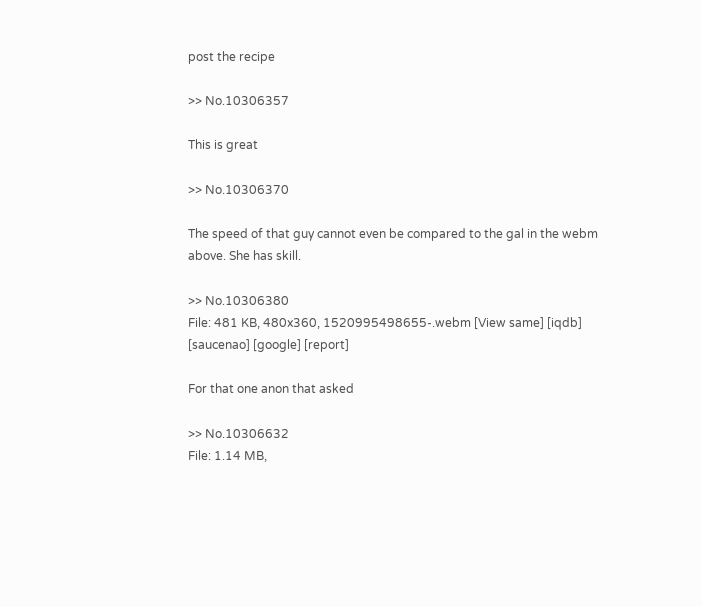post the recipe

>> No.10306357

This is great

>> No.10306370

The speed of that guy cannot even be compared to the gal in the webm above. She has skill.

>> No.10306380
File: 481 KB, 480x360, 1520995498655-.webm [View same] [iqdb] [saucenao] [google] [report]

For that one anon that asked

>> No.10306632
File: 1.14 MB,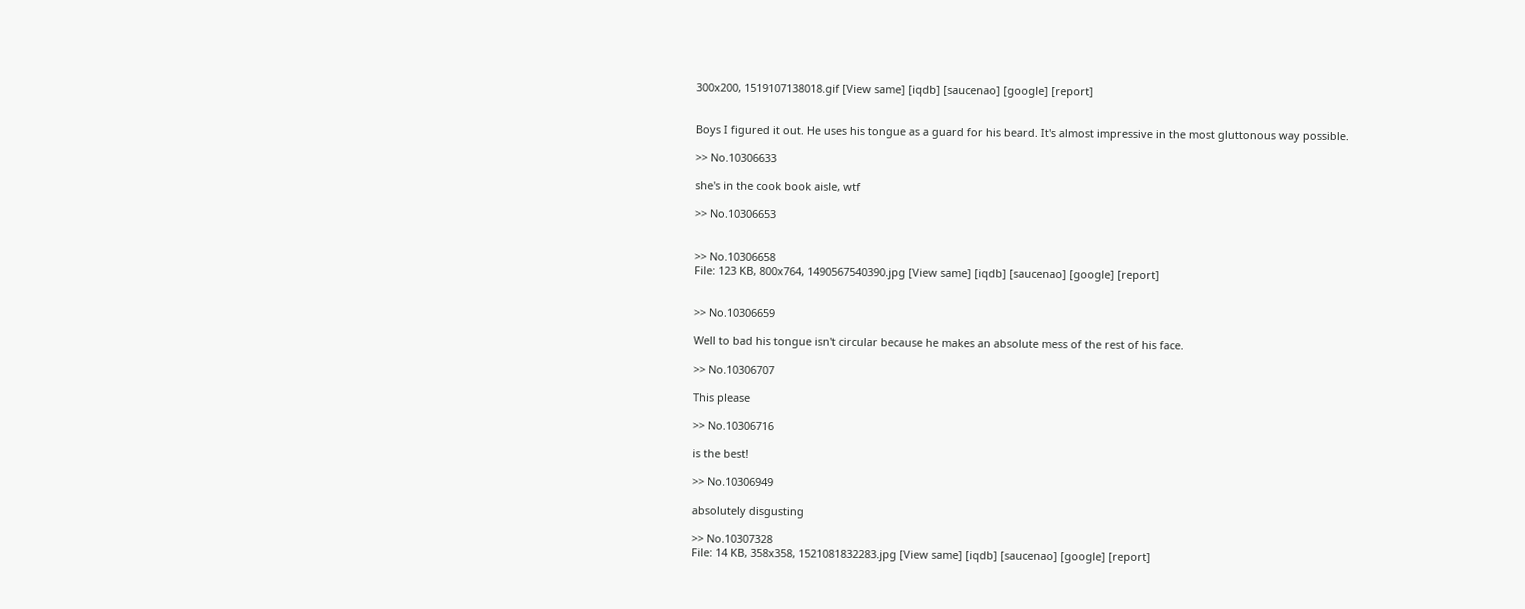300x200, 1519107138018.gif [View same] [iqdb] [saucenao] [google] [report]


Boys I figured it out. He uses his tongue as a guard for his beard. It's almost impressive in the most gluttonous way possible.

>> No.10306633

she's in the cook book aisle, wtf

>> No.10306653


>> No.10306658
File: 123 KB, 800x764, 1490567540390.jpg [View same] [iqdb] [saucenao] [google] [report]


>> No.10306659

Well to bad his tongue isn't circular because he makes an absolute mess of the rest of his face.

>> No.10306707

This please

>> No.10306716

is the best!

>> No.10306949

absolutely disgusting

>> No.10307328
File: 14 KB, 358x358, 1521081832283.jpg [View same] [iqdb] [saucenao] [google] [report]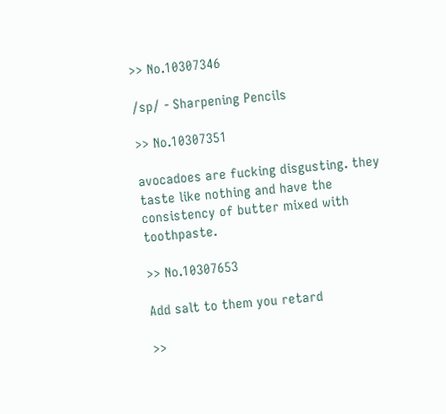>> No.10307346

/sp/ - Sharpening Pencils

>> No.10307351

avocadoes are fucking disgusting. they taste like nothing and have the consistency of butter mixed with toothpaste.

>> No.10307653

Add salt to them you retard

>>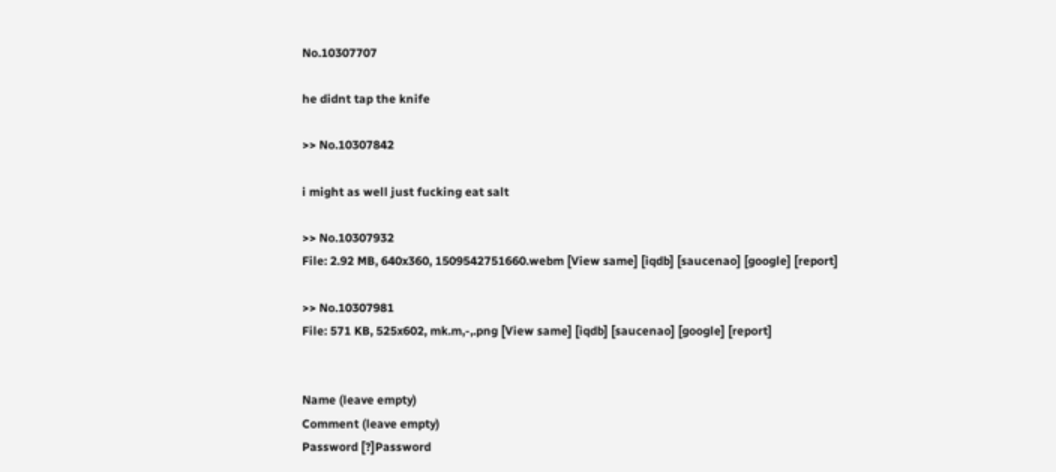No.10307707

he didnt tap the knife

>> No.10307842

i might as well just fucking eat salt

>> No.10307932
File: 2.92 MB, 640x360, 1509542751660.webm [View same] [iqdb] [saucenao] [google] [report]

>> No.10307981
File: 571 KB, 525x602, mk.m,-,.png [View same] [iqdb] [saucenao] [google] [report]


Name (leave empty)
Comment (leave empty)
Password [?]Password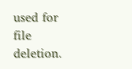used for file deletion.